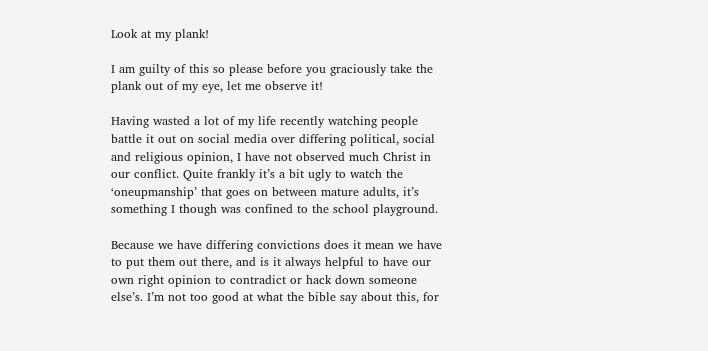Look at my plank!

I am guilty of this so please before you graciously take the plank out of my eye, let me observe it!

Having wasted a lot of my life recently watching people battle it out on social media over differing political, social and religious opinion, I have not observed much Christ in our conflict. Quite frankly it’s a bit ugly to watch the ‘oneupmanship’ that goes on between mature adults, it’s something I though was confined to the school playground.

Because we have differing convictions does it mean we have to put them out there, and is it always helpful to have our own right opinion to contradict or hack down someone else’s. I’m not too good at what the bible say about this, for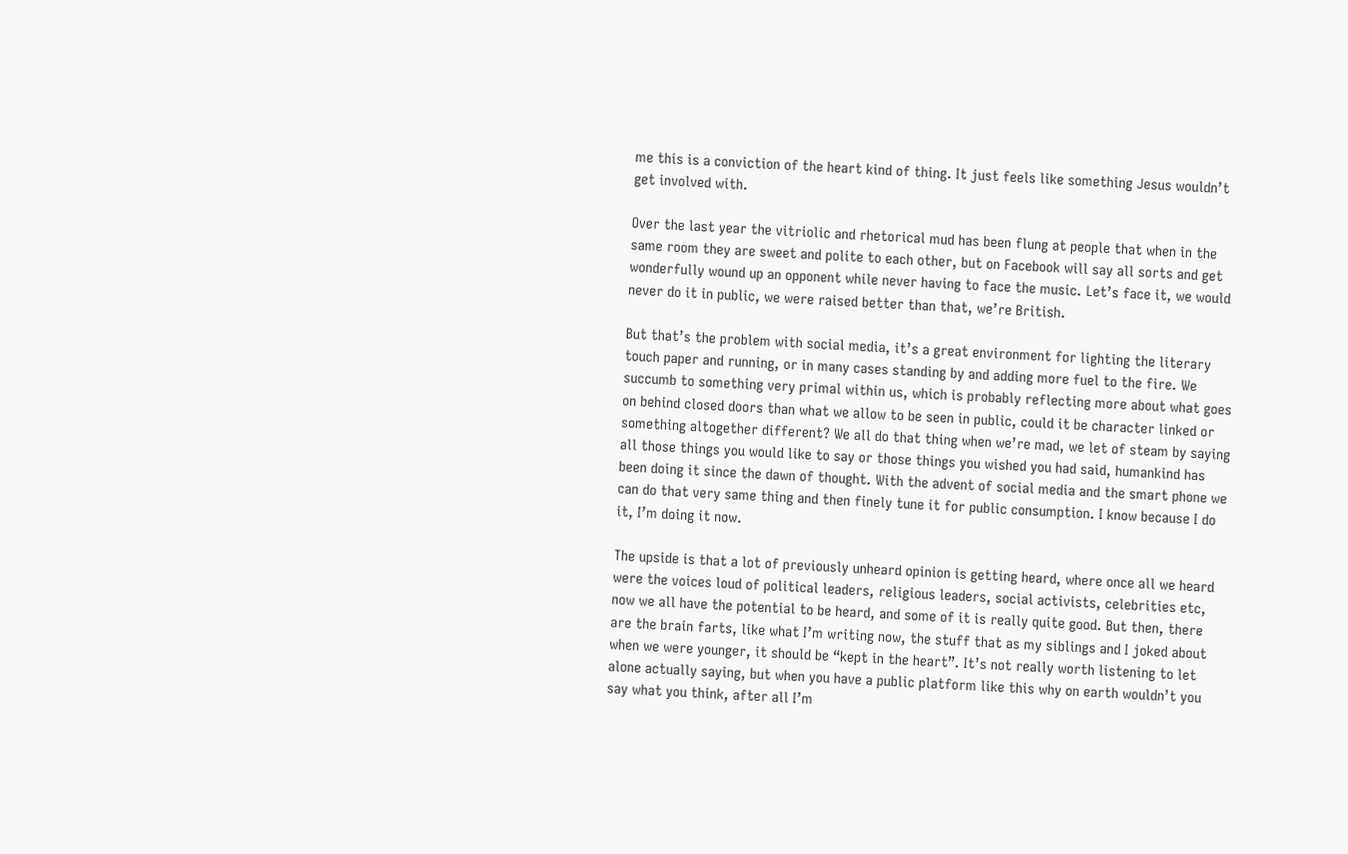me this is a conviction of the heart kind of thing. It just feels like something Jesus wouldn’t get involved with.

Over the last year the vitriolic and rhetorical mud has been flung at people that when in the same room they are sweet and polite to each other, but on Facebook will say all sorts and get wonderfully wound up an opponent while never having to face the music. Let’s face it, we would never do it in public, we were raised better than that, we’re British.

But that’s the problem with social media, it’s a great environment for lighting the literary touch paper and running, or in many cases standing by and adding more fuel to the fire. We succumb to something very primal within us, which is probably reflecting more about what goes on behind closed doors than what we allow to be seen in public, could it be character linked or something altogether different? We all do that thing when we’re mad, we let of steam by saying all those things you would like to say or those things you wished you had said, humankind has been doing it since the dawn of thought. With the advent of social media and the smart phone we can do that very same thing and then finely tune it for public consumption. I know because I do it, I’m doing it now.

The upside is that a lot of previously unheard opinion is getting heard, where once all we heard were the voices loud of political leaders, religious leaders, social activists, celebrities etc, now we all have the potential to be heard, and some of it is really quite good. But then, there are the brain farts, like what I’m writing now, the stuff that as my siblings and I joked about when we were younger, it should be “kept in the heart”. It’s not really worth listening to let alone actually saying, but when you have a public platform like this why on earth wouldn’t you say what you think, after all I’m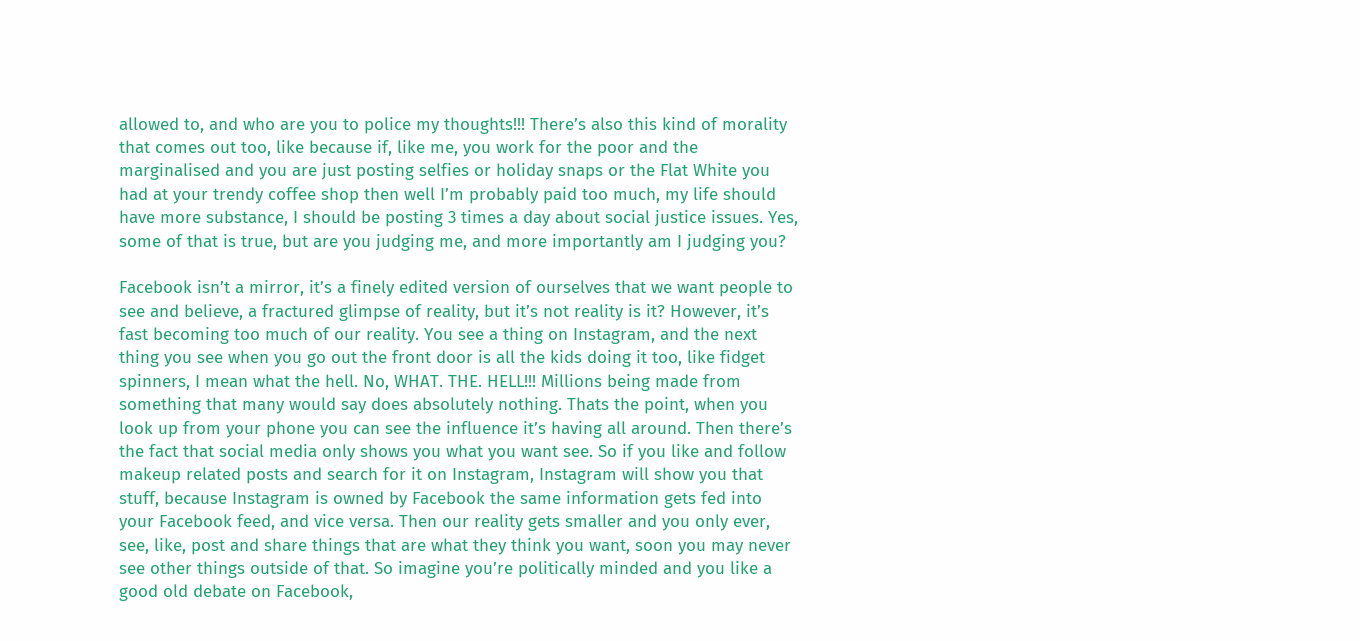allowed to, and who are you to police my thoughts!!! There’s also this kind of morality that comes out too, like because if, like me, you work for the poor and the marginalised and you are just posting selfies or holiday snaps or the Flat White you had at your trendy coffee shop then well I’m probably paid too much, my life should have more substance, I should be posting 3 times a day about social justice issues. Yes, some of that is true, but are you judging me, and more importantly am I judging you?

Facebook isn’t a mirror, it’s a finely edited version of ourselves that we want people to see and believe, a fractured glimpse of reality, but it’s not reality is it? However, it’s fast becoming too much of our reality. You see a thing on Instagram, and the next thing you see when you go out the front door is all the kids doing it too, like fidget spinners, I mean what the hell. No, WHAT. THE. HELL!!! Millions being made from something that many would say does absolutely nothing. Thats the point, when you look up from your phone you can see the influence it’s having all around. Then there’s the fact that social media only shows you what you want see. So if you like and follow makeup related posts and search for it on Instagram, Instagram will show you that stuff, because Instagram is owned by Facebook the same information gets fed into your Facebook feed, and vice versa. Then our reality gets smaller and you only ever, see, like, post and share things that are what they think you want, soon you may never see other things outside of that. So imagine you’re politically minded and you like a good old debate on Facebook,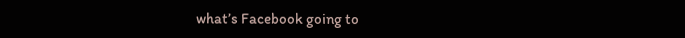what’s Facebook going to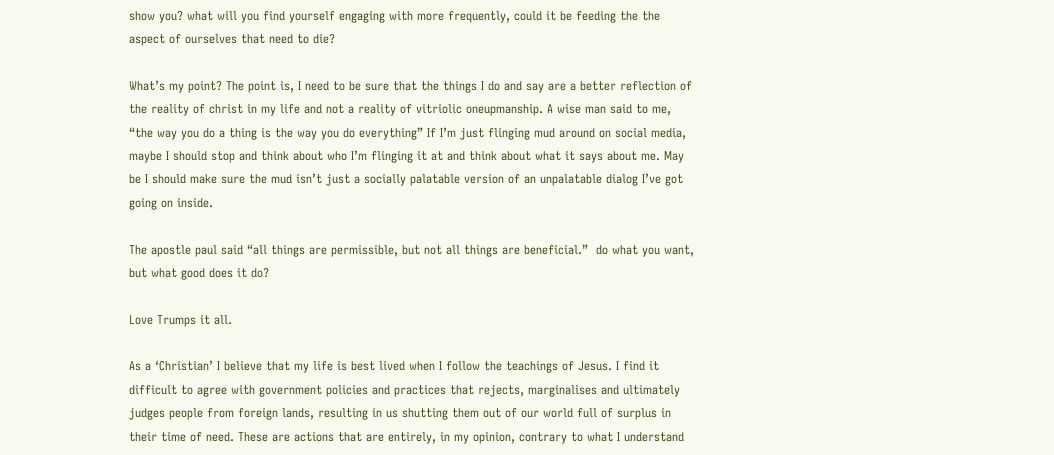show you? what will you find yourself engaging with more frequently, could it be feeding the the aspect of ourselves that need to die?

What’s my point? The point is, I need to be sure that the things I do and say are a better reflection of the reality of christ in my life and not a reality of vitriolic oneupmanship. A wise man said to me, “the way you do a thing is the way you do everything” If I’m just flinging mud around on social media, maybe I should stop and think about who I’m flinging it at and think about what it says about me. May be I should make sure the mud isn’t just a socially palatable version of an unpalatable dialog I’ve got going on inside.

The apostle paul said “all things are permissible, but not all things are beneficial.”  do what you want, but what good does it do?

Love Trumps it all.

As a ‘Christian’ I believe that my life is best lived when I follow the teachings of Jesus. I find it difficult to agree with government policies and practices that rejects, marginalises and ultimately judges people from foreign lands, resulting in us shutting them out of our world full of surplus in their time of need. These are actions that are entirely, in my opinion, contrary to what I understand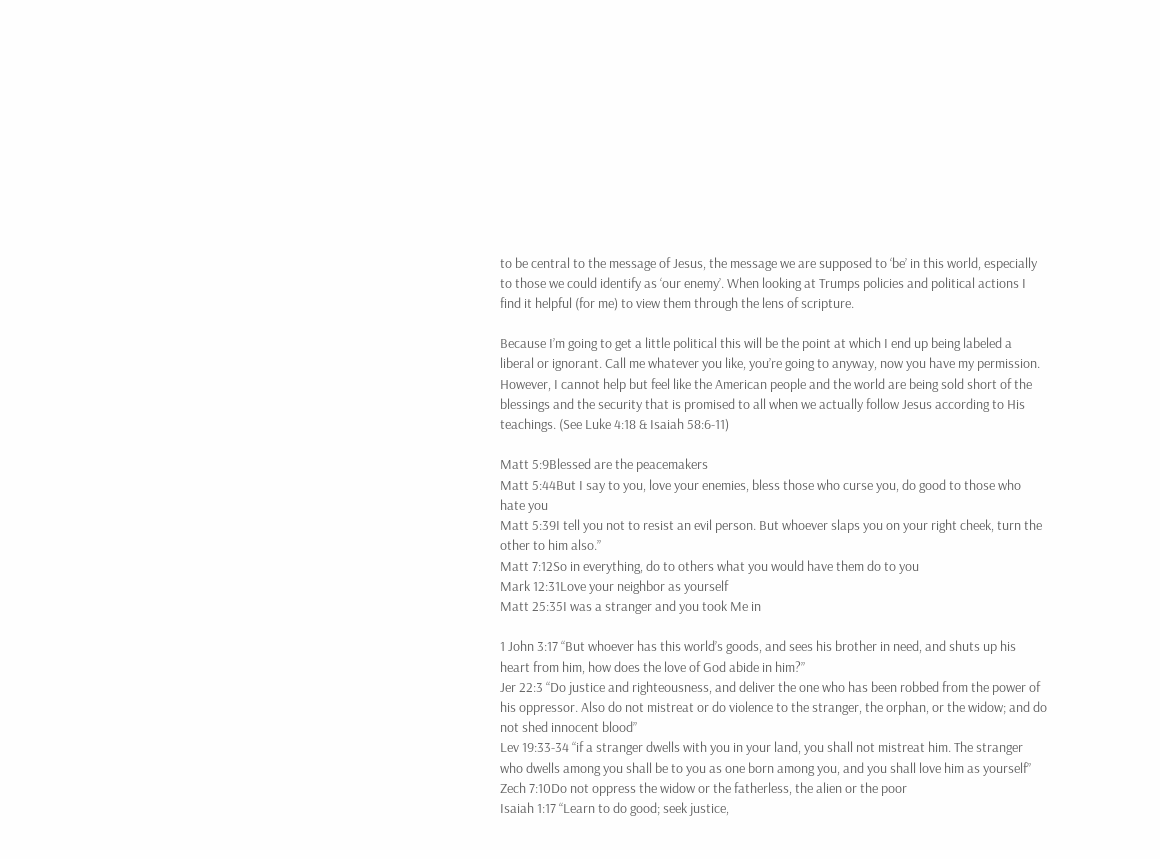to be central to the message of Jesus, the message we are supposed to ‘be’ in this world, especially to those we could identify as ‘our enemy’. When looking at Trumps policies and political actions I find it helpful (for me) to view them through the lens of scripture.

Because I’m going to get a little political this will be the point at which I end up being labeled a liberal or ignorant. Call me whatever you like, you’re going to anyway, now you have my permission. However, I cannot help but feel like the American people and the world are being sold short of the blessings and the security that is promised to all when we actually follow Jesus according to His teachings. (See Luke 4:18 & Isaiah 58:6-11)

Matt 5:9Blessed are the peacemakers
Matt 5:44But I say to you, love your enemies, bless those who curse you, do good to those who hate you
Matt 5:39I tell you not to resist an evil person. But whoever slaps you on your right cheek, turn the other to him also.”
Matt 7:12So in everything, do to others what you would have them do to you
Mark 12:31Love your neighbor as yourself
Matt 25:35I was a stranger and you took Me in

1 John 3:17 “But whoever has this world’s goods, and sees his brother in need, and shuts up his heart from him, how does the love of God abide in him?”
Jer 22:3 “Do justice and righteousness, and deliver the one who has been robbed from the power of his oppressor. Also do not mistreat or do violence to the stranger, the orphan, or the widow; and do not shed innocent blood”
Lev 19:33-34 “if a stranger dwells with you in your land, you shall not mistreat him. The stranger who dwells among you shall be to you as one born among you, and you shall love him as yourself”
Zech 7:10Do not oppress the widow or the fatherless, the alien or the poor
Isaiah 1:17 “Learn to do good; seek justice,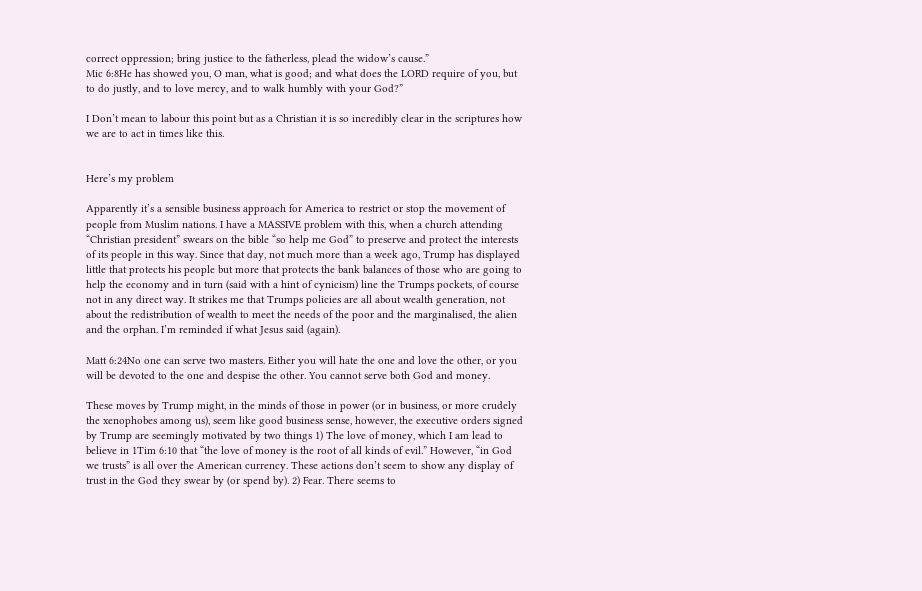correct oppression; bring justice to the fatherless, plead the widow’s cause.”
Mic 6:8He has showed you, O man, what is good; and what does the LORD require of you, but to do justly, and to love mercy, and to walk humbly with your God?”

I Don’t mean to labour this point but as a Christian it is so incredibly clear in the scriptures how we are to act in times like this.


Here’s my problem

Apparently it’s a sensible business approach for America to restrict or stop the movement of people from Muslim nations. I have a MASSIVE problem with this, when a church attending “Christian president” swears on the bible “so help me God” to preserve and protect the interests of its people in this way. Since that day, not much more than a week ago, Trump has displayed little that protects his people but more that protects the bank balances of those who are going to help the economy and in turn (said with a hint of cynicism) line the Trumps pockets, of course not in any direct way. It strikes me that Trumps policies are all about wealth generation, not about the redistribution of wealth to meet the needs of the poor and the marginalised, the alien and the orphan. I’m reminded if what Jesus said (again).

Matt 6:24No one can serve two masters. Either you will hate the one and love the other, or you will be devoted to the one and despise the other. You cannot serve both God and money.

These moves by Trump might, in the minds of those in power (or in business, or more crudely the xenophobes among us), seem like good business sense, however, the executive orders signed by Trump are seemingly motivated by two things 1) The love of money, which I am lead to believe in 1Tim 6:10 that “the love of money is the root of all kinds of evil.” However, “in God we trusts” is all over the American currency. These actions don’t seem to show any display of trust in the God they swear by (or spend by). 2) Fear. There seems to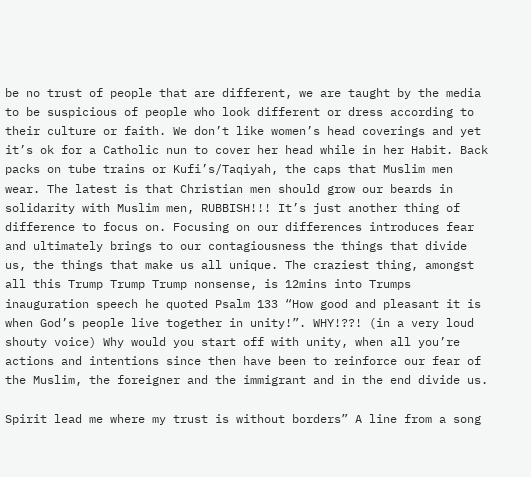be no trust of people that are different, we are taught by the media to be suspicious of people who look different or dress according to their culture or faith. We don’t like women’s head coverings and yet it’s ok for a Catholic nun to cover her head while in her Habit. Back packs on tube trains or Kufi’s/Taqiyah, the caps that Muslim men wear. The latest is that Christian men should grow our beards in solidarity with Muslim men, RUBBISH!!! It’s just another thing of difference to focus on. Focusing on our differences introduces fear and ultimately brings to our contagiousness the things that divide us, the things that make us all unique. The craziest thing, amongst all this Trump Trump Trump nonsense, is 12mins into Trumps inauguration speech he quoted Psalm 133 “How good and pleasant it is when God’s people live together in unity!”. WHY!??! (in a very loud shouty voice) Why would you start off with unity, when all you’re actions and intentions since then have been to reinforce our fear of the Muslim, the foreigner and the immigrant and in the end divide us.

Spirit lead me where my trust is without borders” A line from a song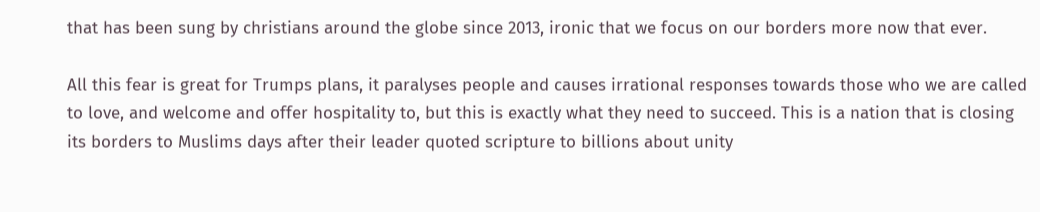that has been sung by christians around the globe since 2013, ironic that we focus on our borders more now that ever.

All this fear is great for Trumps plans, it paralyses people and causes irrational responses towards those who we are called to love, and welcome and offer hospitality to, but this is exactly what they need to succeed. This is a nation that is closing its borders to Muslims days after their leader quoted scripture to billions about unity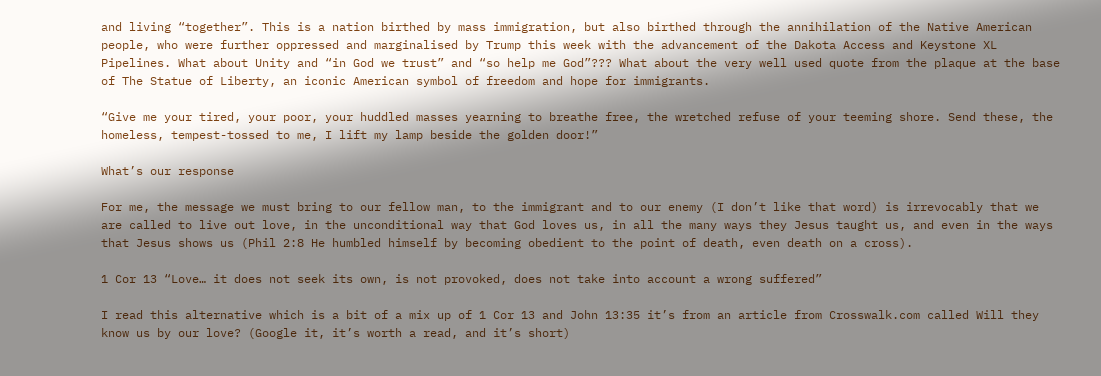and living “together”. This is a nation birthed by mass immigration, but also birthed through the annihilation of the Native American people, who were further oppressed and marginalised by Trump this week with the advancement of the Dakota Access and Keystone XL Pipelines. What about Unity and “in God we trust” and “so help me God”??? What about the very well used quote from the plaque at the base of The Statue of Liberty, an iconic American symbol of freedom and hope for immigrants.

“Give me your tired, your poor, your huddled masses yearning to breathe free, the wretched refuse of your teeming shore. Send these, the homeless, tempest-tossed to me, I lift my lamp beside the golden door!”

What’s our response

For me, the message we must bring to our fellow man, to the immigrant and to our enemy (I don’t like that word) is irrevocably that we are called to live out love, in the unconditional way that God loves us, in all the many ways they Jesus taught us, and even in the ways that Jesus shows us (Phil 2:8 He humbled himself by becoming obedient to the point of death, even death on a cross).

1 Cor 13 “Love… it does not seek its own, is not provoked, does not take into account a wrong suffered”

I read this alternative which is a bit of a mix up of 1 Cor 13 and John 13:35 it’s from an article from Crosswalk.com called Will they know us by our love? (Google it, it’s worth a read, and it’s short)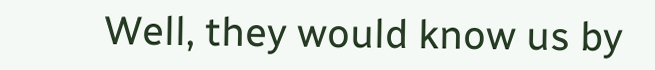Well, they would know us by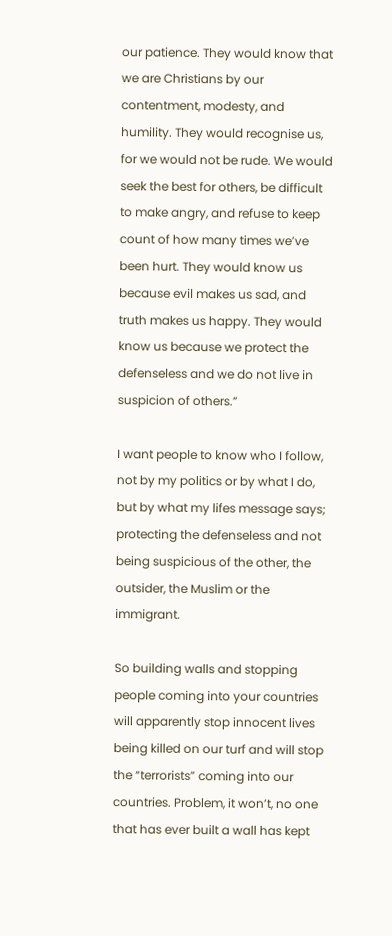our patience. They would know that we are Christians by our contentment, modesty, and humility. They would recognise us, for we would not be rude. We would seek the best for others, be difficult to make angry, and refuse to keep count of how many times we’ve been hurt. They would know us because evil makes us sad, and truth makes us happy. They would know us because we protect the defenseless and we do not live in suspicion of others.”

I want people to know who I follow, not by my politics or by what I do, but by what my lifes message says; protecting the defenseless and not being suspicious of the other, the outsider, the Muslim or the immigrant.

So building walls and stopping people coming into your countries will apparently stop innocent lives being killed on our turf and will stop the “terrorists” coming into our countries. Problem, it won’t, no one that has ever built a wall has kept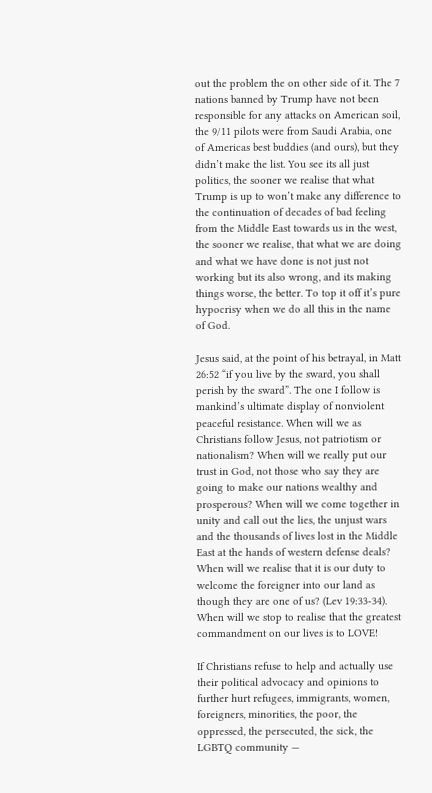out the problem the on other side of it. The 7 nations banned by Trump have not been responsible for any attacks on American soil, the 9/11 pilots were from Saudi Arabia, one of Americas best buddies (and ours), but they didn’t make the list. You see its all just politics, the sooner we realise that what Trump is up to won’t make any difference to the continuation of decades of bad feeling from the Middle East towards us in the west, the sooner we realise, that what we are doing and what we have done is not just not working but its also wrong, and its making things worse, the better. To top it off it’s pure hypocrisy when we do all this in the name of God.

Jesus said, at the point of his betrayal, in Matt 26:52 “if you live by the sward, you shall perish by the sward”. The one I follow is mankind’s ultimate display of nonviolent peaceful resistance. When will we as Christians follow Jesus, not patriotism or nationalism? When will we really put our trust in God, not those who say they are going to make our nations wealthy and prosperous? When will we come together in unity and call out the lies, the unjust wars and the thousands of lives lost in the Middle East at the hands of western defense deals? When will we realise that it is our duty to welcome the foreigner into our land as though they are one of us? (Lev 19:33-34). When will we stop to realise that the greatest commandment on our lives is to LOVE!

If Christians refuse to help and actually use their political advocacy and opinions to further hurt refugees, immigrants, women, foreigners, minorities, the poor, the oppressed, the persecuted, the sick, the LGBTQ community —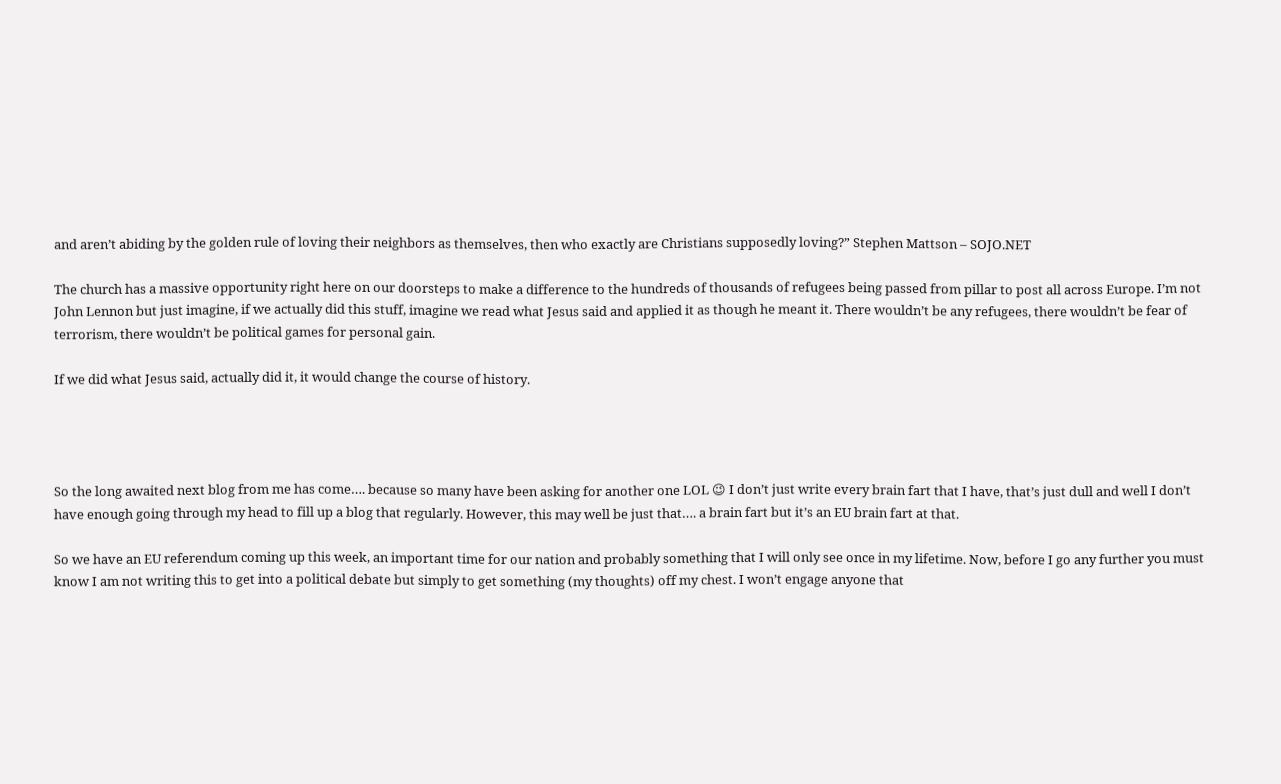and aren’t abiding by the golden rule of loving their neighbors as themselves, then who exactly are Christians supposedly loving?” Stephen Mattson – SOJO.NET

The church has a massive opportunity right here on our doorsteps to make a difference to the hundreds of thousands of refugees being passed from pillar to post all across Europe. I’m not John Lennon but just imagine, if we actually did this stuff, imagine we read what Jesus said and applied it as though he meant it. There wouldn’t be any refugees, there wouldn’t be fear of terrorism, there wouldn’t be political games for personal gain.

If we did what Jesus said, actually did it, it would change the course of history.




So the long awaited next blog from me has come…. because so many have been asking for another one LOL 😉 I don’t just write every brain fart that I have, that’s just dull and well I don’t have enough going through my head to fill up a blog that regularly. However, this may well be just that…. a brain fart but it’s an EU brain fart at that.

So we have an EU referendum coming up this week, an important time for our nation and probably something that I will only see once in my lifetime. Now, before I go any further you must know I am not writing this to get into a political debate but simply to get something (my thoughts) off my chest. I won’t engage anyone that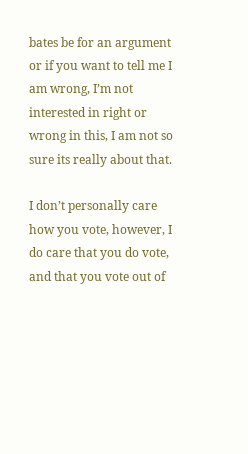bates be for an argument or if you want to tell me I am wrong, I’m not interested in right or wrong in this, I am not so sure its really about that.

I don’t personally care how you vote, however, I do care that you do vote, and that you vote out of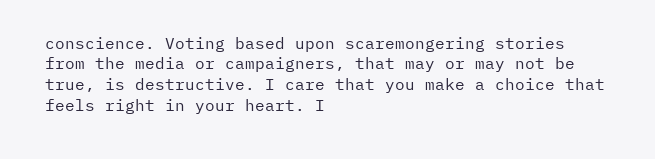conscience. Voting based upon scaremongering stories from the media or campaigners, that may or may not be true, is destructive. I care that you make a choice that feels right in your heart. I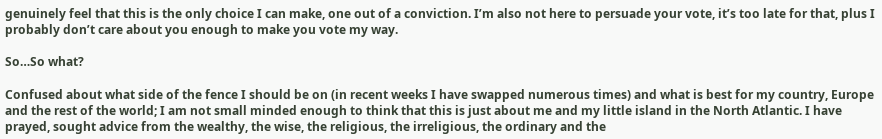genuinely feel that this is the only choice I can make, one out of a conviction. I’m also not here to persuade your vote, it’s too late for that, plus I probably don’t care about you enough to make you vote my way.

So…So what?

Confused about what side of the fence I should be on (in recent weeks I have swapped numerous times) and what is best for my country, Europe and the rest of the world; I am not small minded enough to think that this is just about me and my little island in the North Atlantic. I have prayed, sought advice from the wealthy, the wise, the religious, the irreligious, the ordinary and the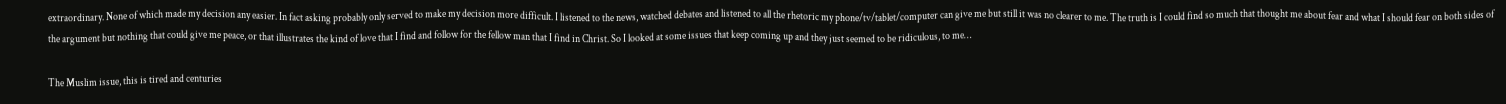extraordinary. None of which made my decision any easier. In fact asking probably only served to make my decision more difficult. I listened to the news, watched debates and listened to all the rhetoric my phone/tv/tablet/computer can give me but still it was no clearer to me. The truth is I could find so much that thought me about fear and what I should fear on both sides of the argument but nothing that could give me peace, or that illustrates the kind of love that I find and follow for the fellow man that I find in Christ. So I looked at some issues that keep coming up and they just seemed to be ridiculous, to me…

The Muslim issue, this is tired and centuries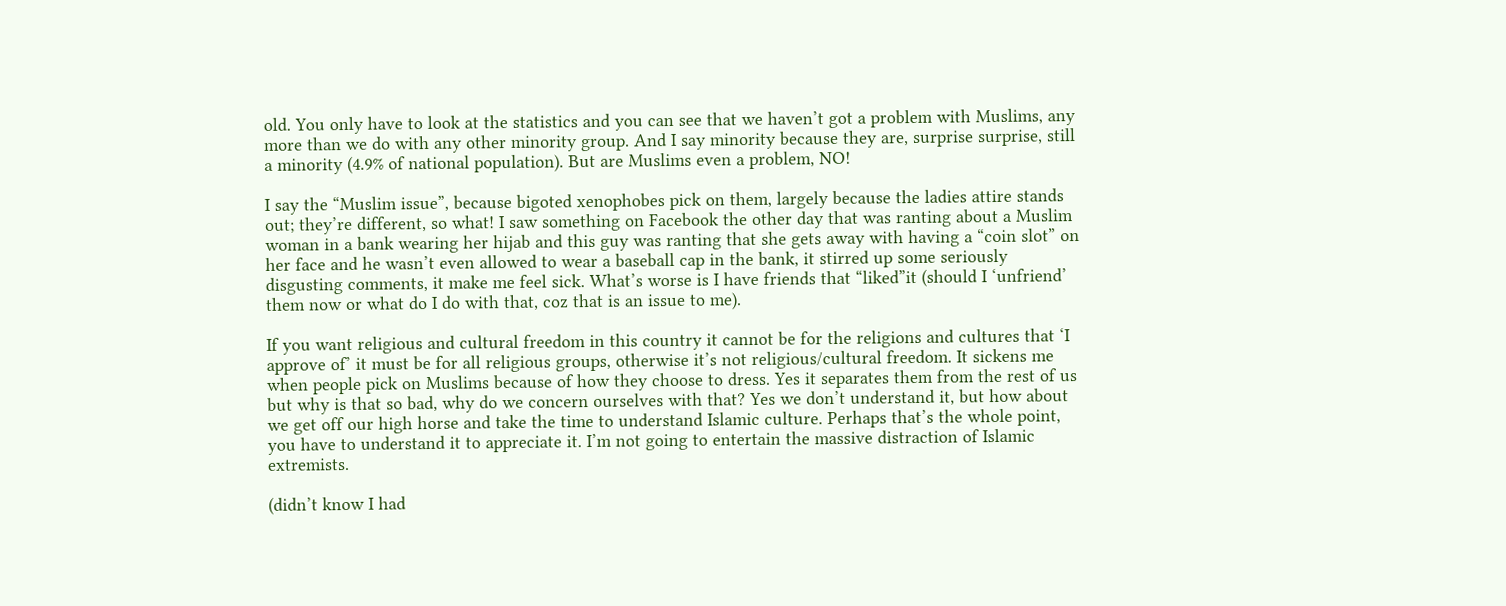old. You only have to look at the statistics and you can see that we haven’t got a problem with Muslims, any more than we do with any other minority group. And I say minority because they are, surprise surprise, still a minority (4.9% of national population). But are Muslims even a problem, NO!

I say the “Muslim issue”, because bigoted xenophobes pick on them, largely because the ladies attire stands out; they’re different, so what! I saw something on Facebook the other day that was ranting about a Muslim woman in a bank wearing her hijab and this guy was ranting that she gets away with having a “coin slot” on her face and he wasn’t even allowed to wear a baseball cap in the bank, it stirred up some seriously disgusting comments, it make me feel sick. What’s worse is I have friends that “liked”it (should I ‘unfriend’ them now or what do I do with that, coz that is an issue to me).

If you want religious and cultural freedom in this country it cannot be for the religions and cultures that ‘I approve of’ it must be for all religious groups, otherwise it’s not religious/cultural freedom. It sickens me when people pick on Muslims because of how they choose to dress. Yes it separates them from the rest of us but why is that so bad, why do we concern ourselves with that? Yes we don’t understand it, but how about we get off our high horse and take the time to understand Islamic culture. Perhaps that’s the whole point, you have to understand it to appreciate it. I’m not going to entertain the massive distraction of Islamic extremists.

(didn’t know I had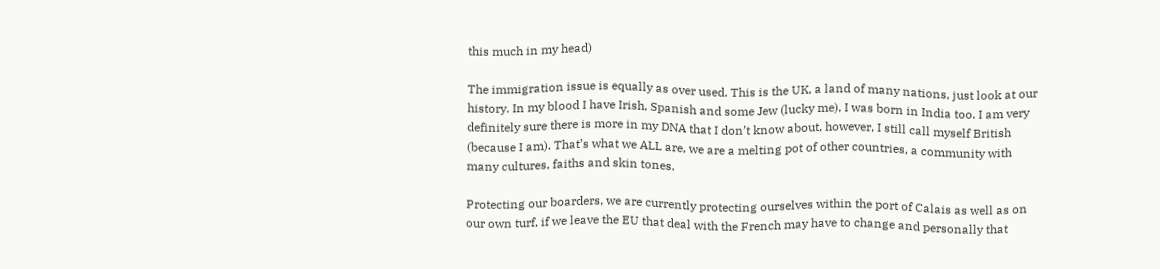this much in my head)

The immigration issue is equally as over used. This is the UK, a land of many nations, just look at our history. In my blood I have Irish, Spanish and some Jew (lucky me), I was born in India too. I am very definitely sure there is more in my DNA that I don’t know about, however, I still call myself British (because I am). That’s what we ALL are, we are a melting pot of other countries, a community with many cultures, faiths and skin tones.

Protecting our boarders, we are currently protecting ourselves within the port of Calais as well as on our own turf, if we leave the EU that deal with the French may have to change and personally that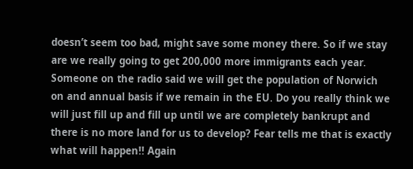doesn’t seem too bad, might save some money there. So if we stay are we really going to get 200,000 more immigrants each year. Someone on the radio said we will get the population of Norwich on and annual basis if we remain in the EU. Do you really think we will just fill up and fill up until we are completely bankrupt and there is no more land for us to develop? Fear tells me that is exactly what will happen!! Again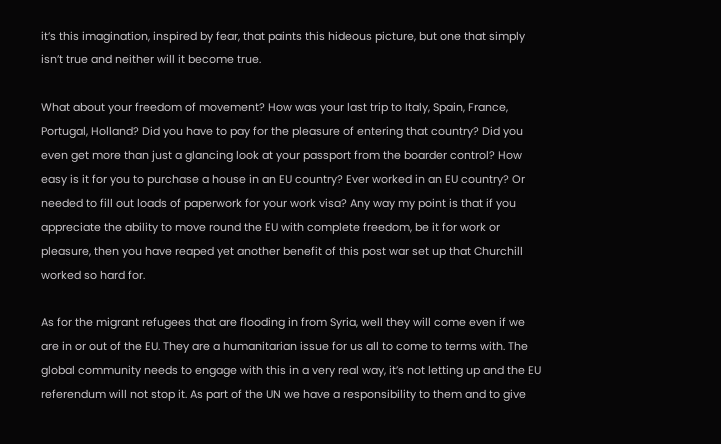it’s this imagination, inspired by fear, that paints this hideous picture, but one that simply isn’t true and neither will it become true.

What about your freedom of movement? How was your last trip to Italy, Spain, France, Portugal, Holland? Did you have to pay for the pleasure of entering that country? Did you even get more than just a glancing look at your passport from the boarder control? How easy is it for you to purchase a house in an EU country? Ever worked in an EU country? Or needed to fill out loads of paperwork for your work visa? Any way my point is that if you appreciate the ability to move round the EU with complete freedom, be it for work or pleasure, then you have reaped yet another benefit of this post war set up that Churchill worked so hard for.

As for the migrant refugees that are flooding in from Syria, well they will come even if we are in or out of the EU. They are a humanitarian issue for us all to come to terms with. The global community needs to engage with this in a very real way, it’s not letting up and the EU referendum will not stop it. As part of the UN we have a responsibility to them and to give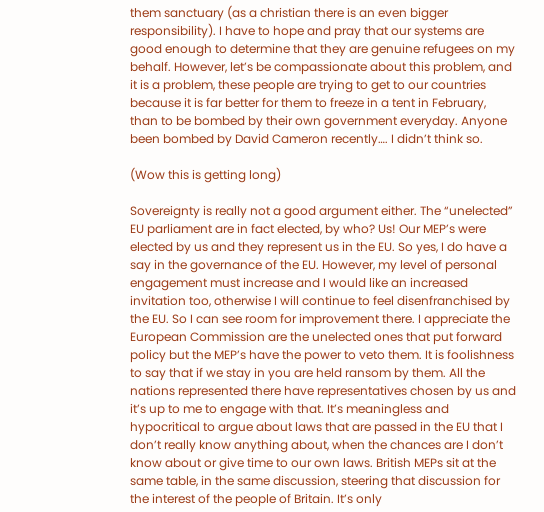them sanctuary (as a christian there is an even bigger responsibility). I have to hope and pray that our systems are good enough to determine that they are genuine refugees on my behalf. However, let’s be compassionate about this problem, and it is a problem, these people are trying to get to our countries because it is far better for them to freeze in a tent in February, than to be bombed by their own government everyday. Anyone been bombed by David Cameron recently…. I didn’t think so.

(Wow this is getting long)

Sovereignty is really not a good argument either. The “unelected” EU parliament are in fact elected, by who? Us! Our MEP’s were elected by us and they represent us in the EU. So yes, I do have a say in the governance of the EU. However, my level of personal engagement must increase and I would like an increased invitation too, otherwise I will continue to feel disenfranchised by the EU. So I can see room for improvement there. I appreciate the European Commission are the unelected ones that put forward policy but the MEP’s have the power to veto them. It is foolishness to say that if we stay in you are held ransom by them. All the nations represented there have representatives chosen by us and it’s up to me to engage with that. It’s meaningless and hypocritical to argue about laws that are passed in the EU that I don’t really know anything about, when the chances are I don’t know about or give time to our own laws. British MEPs sit at the same table, in the same discussion, steering that discussion for the interest of the people of Britain. It’s only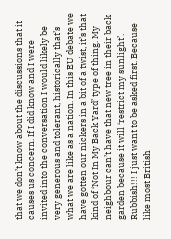that we don’t know about the discussions that it causes us concern. If I did know and I were invited into the conversation I would likely be very generous and tolerant, historically that’s what we are like as a nation. In this EU debate we have gotten our nickers in a bit of a twist, it’s that kind of ‘Not In My Back Yard’ type of thing. My neighbour can’t have that new tree in their back garden because it will ‘restrict my sunlight’. Rubbish!!! I just want to be asked first. Because like most British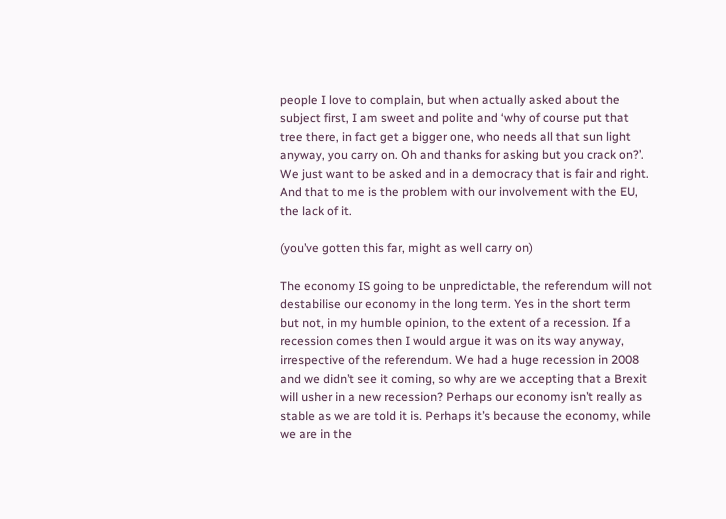people I love to complain, but when actually asked about the subject first, I am sweet and polite and ‘why of course put that tree there, in fact get a bigger one, who needs all that sun light anyway, you carry on. Oh and thanks for asking but you crack on?’. We just want to be asked and in a democracy that is fair and right. And that to me is the problem with our involvement with the EU, the lack of it.

(you’ve gotten this far, might as well carry on)

The economy IS going to be unpredictable, the referendum will not destabilise our economy in the long term. Yes in the short term but not, in my humble opinion, to the extent of a recession. If a recession comes then I would argue it was on its way anyway, irrespective of the referendum. We had a huge recession in 2008 and we didn’t see it coming, so why are we accepting that a Brexit will usher in a new recession? Perhaps our economy isn’t really as stable as we are told it is. Perhaps it’s because the economy, while we are in the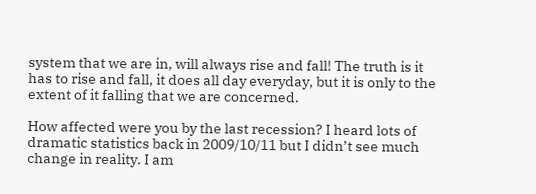system that we are in, will always rise and fall! The truth is it has to rise and fall, it does all day everyday, but it is only to the extent of it falling that we are concerned.

How affected were you by the last recession? I heard lots of dramatic statistics back in 2009/10/11 but I didn’t see much change in reality. I am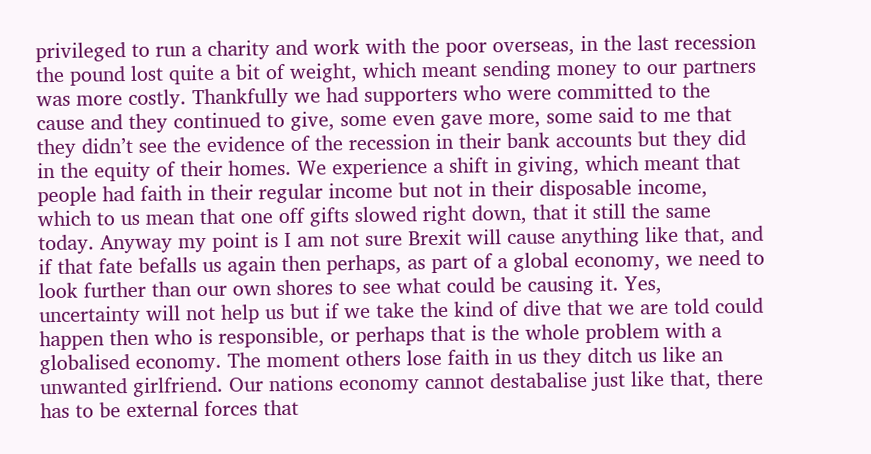privileged to run a charity and work with the poor overseas, in the last recession the pound lost quite a bit of weight, which meant sending money to our partners was more costly. Thankfully we had supporters who were committed to the cause and they continued to give, some even gave more, some said to me that they didn’t see the evidence of the recession in their bank accounts but they did in the equity of their homes. We experience a shift in giving, which meant that people had faith in their regular income but not in their disposable income, which to us mean that one off gifts slowed right down, that it still the same today. Anyway my point is I am not sure Brexit will cause anything like that, and if that fate befalls us again then perhaps, as part of a global economy, we need to look further than our own shores to see what could be causing it. Yes, uncertainty will not help us but if we take the kind of dive that we are told could happen then who is responsible, or perhaps that is the whole problem with a globalised economy. The moment others lose faith in us they ditch us like an unwanted girlfriend. Our nations economy cannot destabalise just like that, there has to be external forces that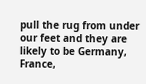pull the rug from under our feet and they are likely to be Germany, France,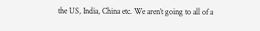the US, India, China etc. We aren’t going to all of a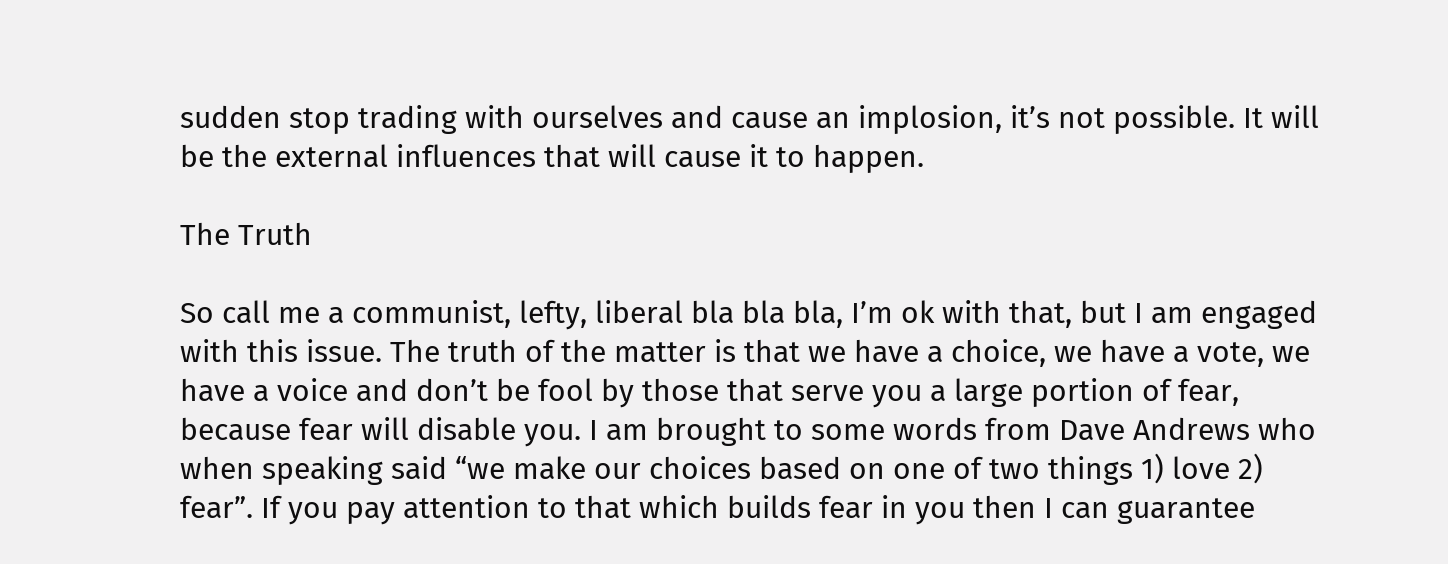sudden stop trading with ourselves and cause an implosion, it’s not possible. It will be the external influences that will cause it to happen.

The Truth

So call me a communist, lefty, liberal bla bla bla, I’m ok with that, but I am engaged with this issue. The truth of the matter is that we have a choice, we have a vote, we have a voice and don’t be fool by those that serve you a large portion of fear, because fear will disable you. I am brought to some words from Dave Andrews who when speaking said “we make our choices based on one of two things 1) love 2) fear”. If you pay attention to that which builds fear in you then I can guarantee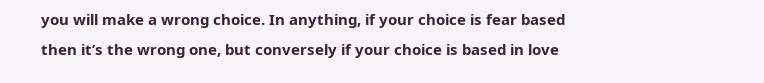you will make a wrong choice. In anything, if your choice is fear based then it’s the wrong one, but conversely if your choice is based in love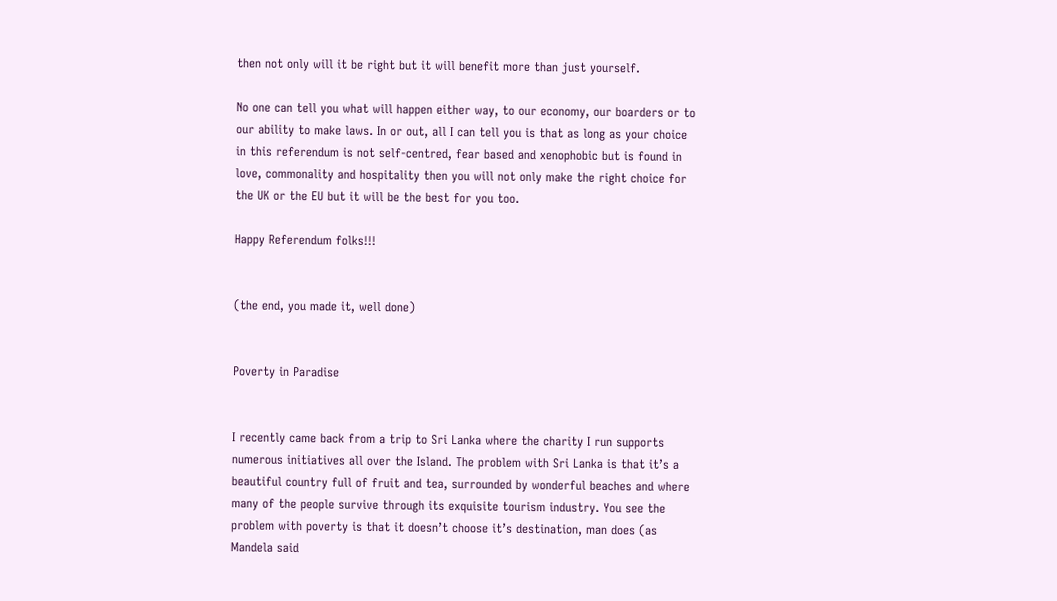then not only will it be right but it will benefit more than just yourself.

No one can tell you what will happen either way, to our economy, our boarders or to our ability to make laws. In or out, all I can tell you is that as long as your choice in this referendum is not self-centred, fear based and xenophobic but is found in love, commonality and hospitality then you will not only make the right choice for the UK or the EU but it will be the best for you too.

Happy Referendum folks!!!


(the end, you made it, well done)


Poverty in Paradise


I recently came back from a trip to Sri Lanka where the charity I run supports numerous initiatives all over the Island. The problem with Sri Lanka is that it’s a beautiful country full of fruit and tea, surrounded by wonderful beaches and where many of the people survive through its exquisite tourism industry. You see the problem with poverty is that it doesn’t choose it’s destination, man does (as Mandela said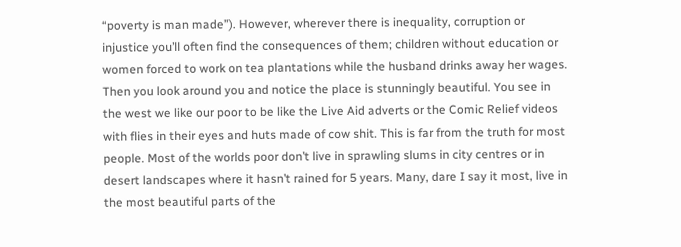“poverty is man made”). However, wherever there is inequality, corruption or injustice you’ll often find the consequences of them; children without education or women forced to work on tea plantations while the husband drinks away her wages. Then you look around you and notice the place is stunningly beautiful. You see in the west we like our poor to be like the Live Aid adverts or the Comic Relief videos with flies in their eyes and huts made of cow shit. This is far from the truth for most people. Most of the worlds poor don’t live in sprawling slums in city centres or in desert landscapes where it hasn’t rained for 5 years. Many, dare I say it most, live in the most beautiful parts of the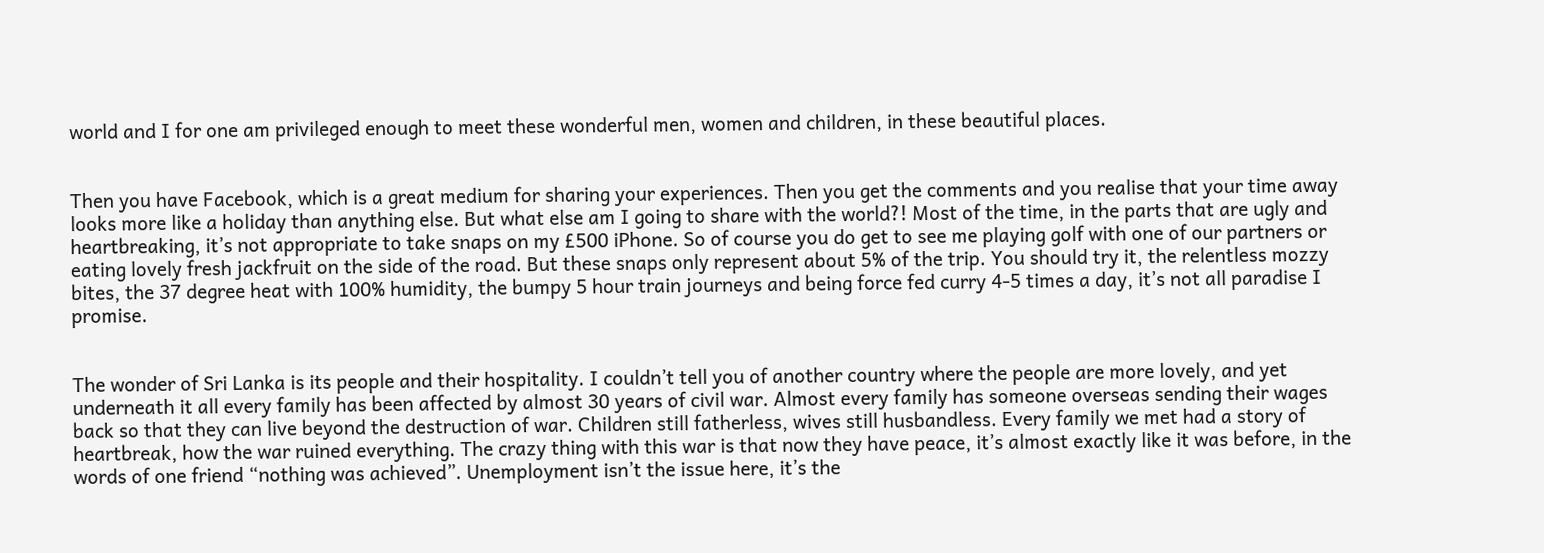world and I for one am privileged enough to meet these wonderful men, women and children, in these beautiful places.


Then you have Facebook, which is a great medium for sharing your experiences. Then you get the comments and you realise that your time away looks more like a holiday than anything else. But what else am I going to share with the world?! Most of the time, in the parts that are ugly and heartbreaking, it’s not appropriate to take snaps on my £500 iPhone. So of course you do get to see me playing golf with one of our partners or eating lovely fresh jackfruit on the side of the road. But these snaps only represent about 5% of the trip. You should try it, the relentless mozzy bites, the 37 degree heat with 100% humidity, the bumpy 5 hour train journeys and being force fed curry 4-5 times a day, it’s not all paradise I promise.


The wonder of Sri Lanka is its people and their hospitality. I couldn’t tell you of another country where the people are more lovely, and yet underneath it all every family has been affected by almost 30 years of civil war. Almost every family has someone overseas sending their wages back so that they can live beyond the destruction of war. Children still fatherless, wives still husbandless. Every family we met had a story of heartbreak, how the war ruined everything. The crazy thing with this war is that now they have peace, it’s almost exactly like it was before, in the words of one friend “nothing was achieved”. Unemployment isn’t the issue here, it’s the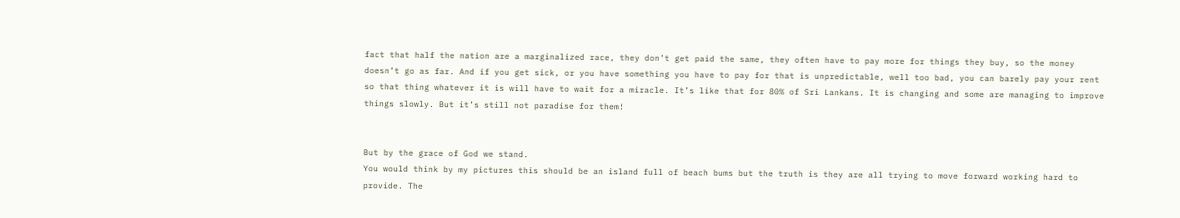fact that half the nation are a marginalized race, they don’t get paid the same, they often have to pay more for things they buy, so the money doesn’t go as far. And if you get sick, or you have something you have to pay for that is unpredictable, well too bad, you can barely pay your rent so that thing whatever it is will have to wait for a miracle. It’s like that for 80% of Sri Lankans. It is changing and some are managing to improve things slowly. But it’s still not paradise for them!


But by the grace of God we stand.
You would think by my pictures this should be an island full of beach bums but the truth is they are all trying to move forward working hard to provide. The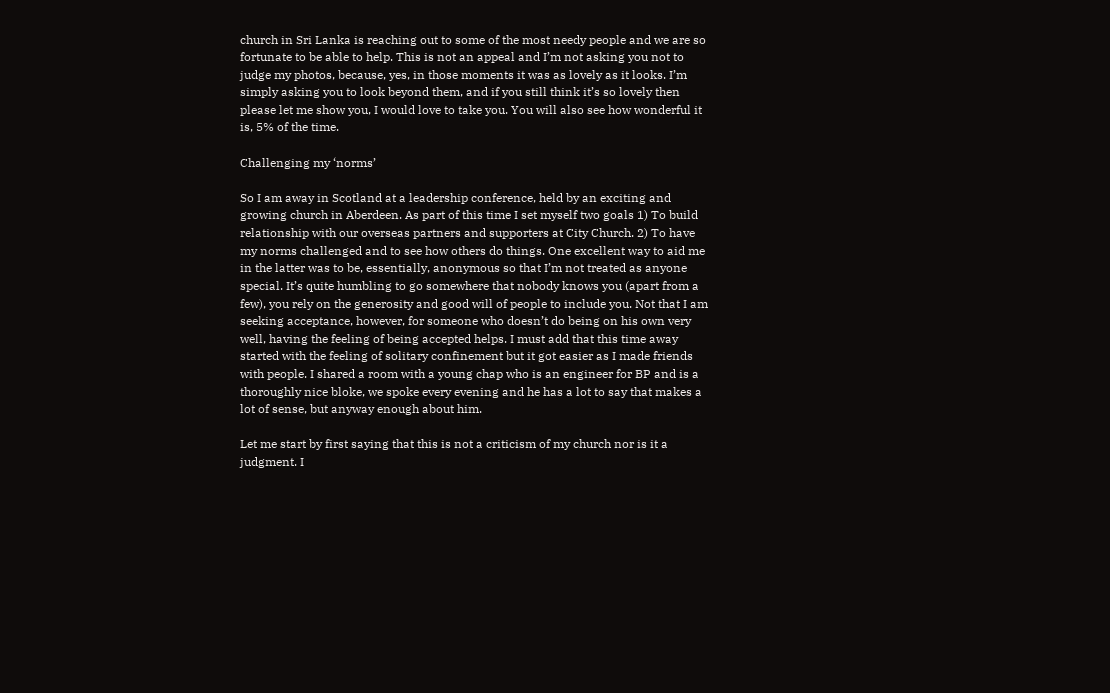church in Sri Lanka is reaching out to some of the most needy people and we are so fortunate to be able to help. This is not an appeal and I’m not asking you not to judge my photos, because, yes, in those moments it was as lovely as it looks. I’m simply asking you to look beyond them, and if you still think it’s so lovely then please let me show you, I would love to take you. You will also see how wonderful it is, 5% of the time.

Challenging my ‘norms’

So I am away in Scotland at a leadership conference, held by an exciting and growing church in Aberdeen. As part of this time I set myself two goals 1) To build relationship with our overseas partners and supporters at City Church. 2) To have my norms challenged and to see how others do things. One excellent way to aid me in the latter was to be, essentially, anonymous so that I’m not treated as anyone special. It’s quite humbling to go somewhere that nobody knows you (apart from a few), you rely on the generosity and good will of people to include you. Not that I am seeking acceptance, however, for someone who doesn’t do being on his own very well, having the feeling of being accepted helps. I must add that this time away started with the feeling of solitary confinement but it got easier as I made friends with people. I shared a room with a young chap who is an engineer for BP and is a thoroughly nice bloke, we spoke every evening and he has a lot to say that makes a lot of sense, but anyway enough about him.

Let me start by first saying that this is not a criticism of my church nor is it a judgment. I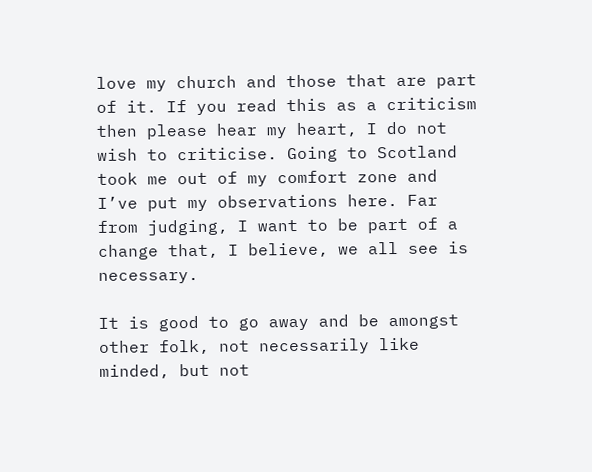love my church and those that are part of it. If you read this as a criticism then please hear my heart, I do not wish to criticise. Going to Scotland took me out of my comfort zone and I’ve put my observations here. Far from judging, I want to be part of a change that, I believe, we all see is necessary.

It is good to go away and be amongst other folk, not necessarily like minded, but not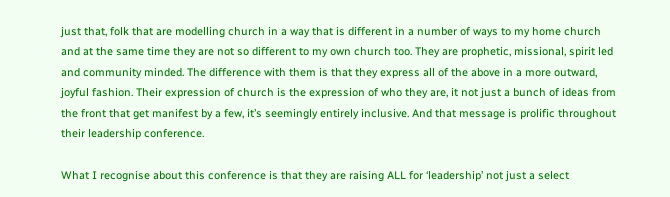just that, folk that are modelling church in a way that is different in a number of ways to my home church and at the same time they are not so different to my own church too. They are prophetic, missional, spirit led and community minded. The difference with them is that they express all of the above in a more outward, joyful fashion. Their expression of church is the expression of who they are, it not just a bunch of ideas from the front that get manifest by a few, it’s seemingly entirely inclusive. And that message is prolific throughout their leadership conference.

What I recognise about this conference is that they are raising ALL for ‘leadership’ not just a select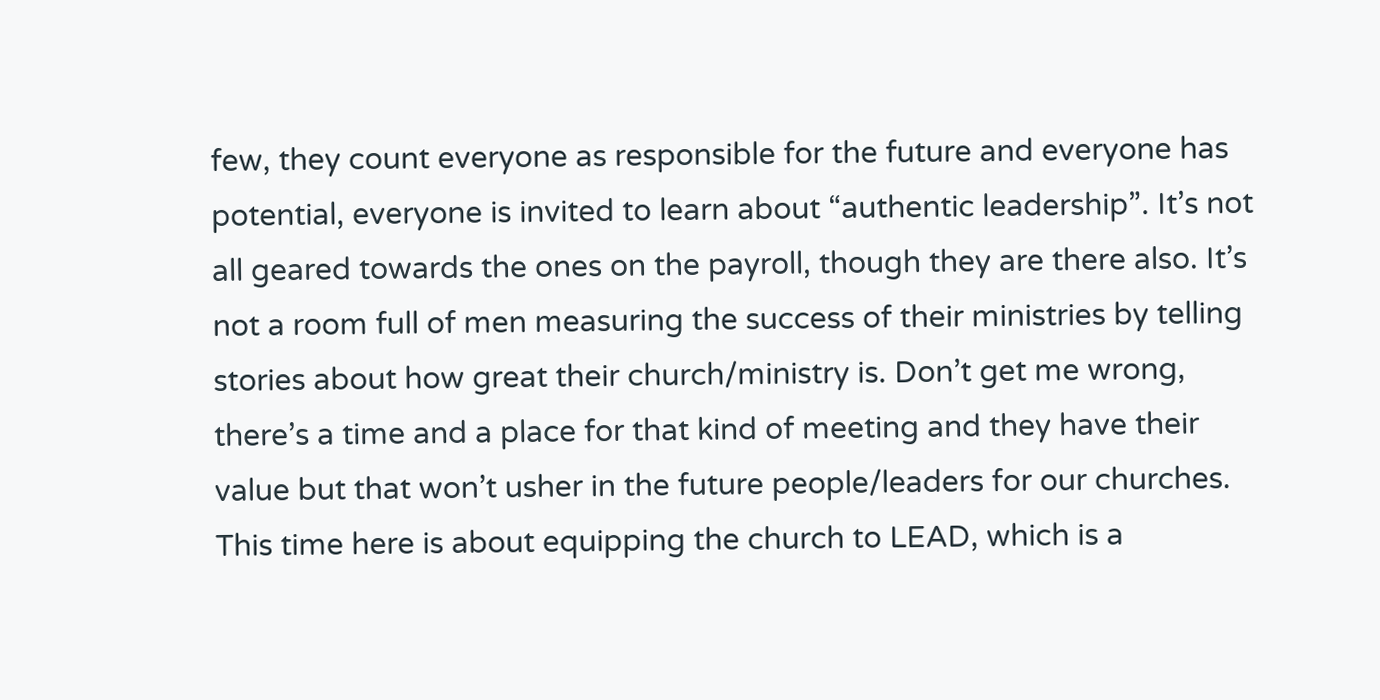few, they count everyone as responsible for the future and everyone has potential, everyone is invited to learn about “authentic leadership”. It’s not all geared towards the ones on the payroll, though they are there also. It’s not a room full of men measuring the success of their ministries by telling stories about how great their church/ministry is. Don’t get me wrong, there’s a time and a place for that kind of meeting and they have their value but that won’t usher in the future people/leaders for our churches. This time here is about equipping the church to LEAD, which is a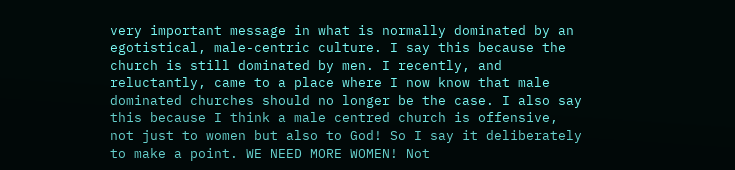very important message in what is normally dominated by an egotistical, male-centric culture. I say this because the church is still dominated by men. I recently, and reluctantly, came to a place where I now know that male dominated churches should no longer be the case. I also say this because I think a male centred church is offensive, not just to women but also to God! So I say it deliberately to make a point. WE NEED MORE WOMEN! Not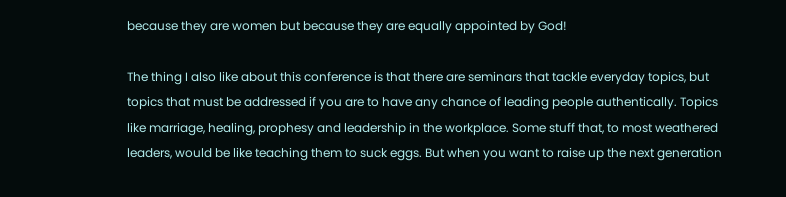because they are women but because they are equally appointed by God!

The thing I also like about this conference is that there are seminars that tackle everyday topics, but topics that must be addressed if you are to have any chance of leading people authentically. Topics like marriage, healing, prophesy and leadership in the workplace. Some stuff that, to most weathered leaders, would be like teaching them to suck eggs. But when you want to raise up the next generation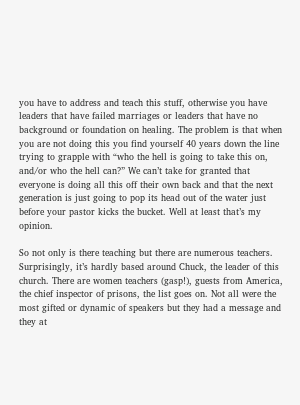you have to address and teach this stuff, otherwise you have leaders that have failed marriages or leaders that have no background or foundation on healing. The problem is that when you are not doing this you find yourself 40 years down the line trying to grapple with “who the hell is going to take this on, and/or who the hell can?” We can’t take for granted that everyone is doing all this off their own back and that the next generation is just going to pop its head out of the water just before your pastor kicks the bucket. Well at least that’s my opinion.

So not only is there teaching but there are numerous teachers. Surprisingly, it’s hardly based around Chuck, the leader of this church. There are women teachers (gasp!), guests from America, the chief inspector of prisons, the list goes on. Not all were the most gifted or dynamic of speakers but they had a message and they at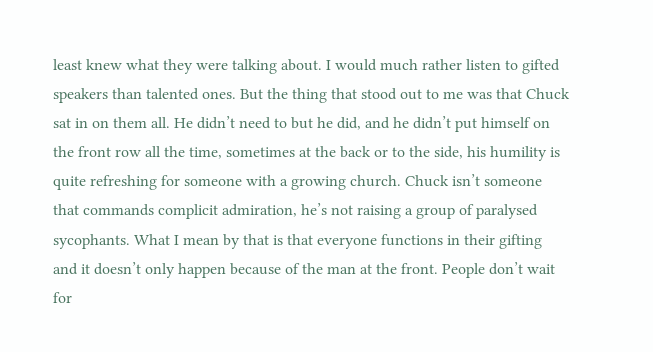least knew what they were talking about. I would much rather listen to gifted speakers than talented ones. But the thing that stood out to me was that Chuck sat in on them all. He didn’t need to but he did, and he didn’t put himself on the front row all the time, sometimes at the back or to the side, his humility is quite refreshing for someone with a growing church. Chuck isn’t someone that commands complicit admiration, he’s not raising a group of paralysed sycophants. What I mean by that is that everyone functions in their gifting and it doesn’t only happen because of the man at the front. People don’t wait for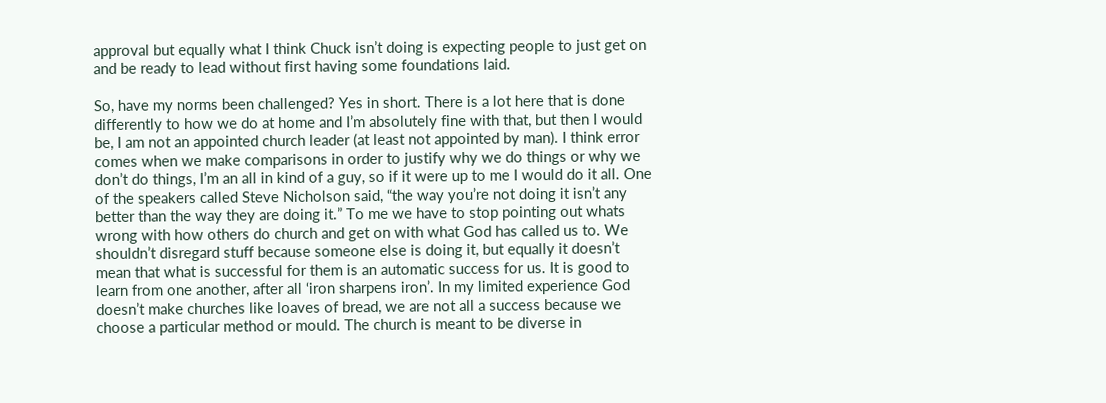approval but equally what I think Chuck isn’t doing is expecting people to just get on and be ready to lead without first having some foundations laid.

So, have my norms been challenged? Yes in short. There is a lot here that is done differently to how we do at home and I’m absolutely fine with that, but then I would be, I am not an appointed church leader (at least not appointed by man). I think error comes when we make comparisons in order to justify why we do things or why we don’t do things, I’m an all in kind of a guy, so if it were up to me I would do it all. One of the speakers called Steve Nicholson said, “the way you’re not doing it isn’t any better than the way they are doing it.” To me we have to stop pointing out whats wrong with how others do church and get on with what God has called us to. We shouldn’t disregard stuff because someone else is doing it, but equally it doesn’t mean that what is successful for them is an automatic success for us. It is good to learn from one another, after all ‘iron sharpens iron’. In my limited experience God doesn’t make churches like loaves of bread, we are not all a success because we choose a particular method or mould. The church is meant to be diverse in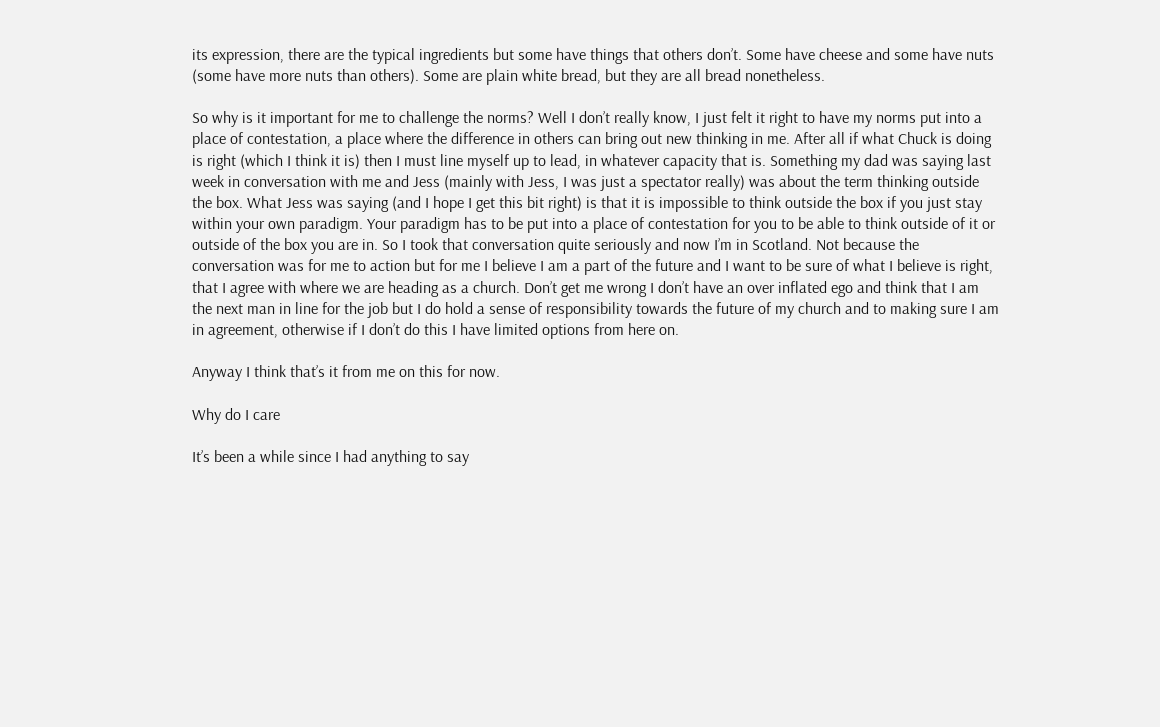its expression, there are the typical ingredients but some have things that others don’t. Some have cheese and some have nuts (some have more nuts than others). Some are plain white bread, but they are all bread nonetheless.

So why is it important for me to challenge the norms? Well I don’t really know, I just felt it right to have my norms put into a place of contestation, a place where the difference in others can bring out new thinking in me. After all if what Chuck is doing is right (which I think it is) then I must line myself up to lead, in whatever capacity that is. Something my dad was saying last week in conversation with me and Jess (mainly with Jess, I was just a spectator really) was about the term thinking outside the box. What Jess was saying (and I hope I get this bit right) is that it is impossible to think outside the box if you just stay within your own paradigm. Your paradigm has to be put into a place of contestation for you to be able to think outside of it or outside of the box you are in. So I took that conversation quite seriously and now I’m in Scotland. Not because the conversation was for me to action but for me I believe I am a part of the future and I want to be sure of what I believe is right, that I agree with where we are heading as a church. Don’t get me wrong I don’t have an over inflated ego and think that I am the next man in line for the job but I do hold a sense of responsibility towards the future of my church and to making sure I am in agreement, otherwise if I don’t do this I have limited options from here on.

Anyway I think that’s it from me on this for now.

Why do I care

It’s been a while since I had anything to say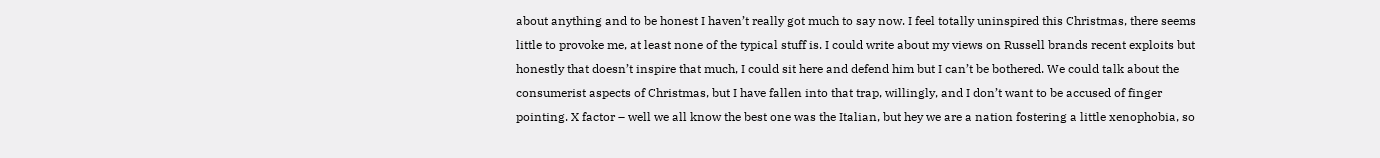about anything and to be honest I haven’t really got much to say now. I feel totally uninspired this Christmas, there seems little to provoke me, at least none of the typical stuff is. I could write about my views on Russell brands recent exploits but honestly that doesn’t inspire that much, I could sit here and defend him but I can’t be bothered. We could talk about the consumerist aspects of Christmas, but I have fallen into that trap, willingly, and I don’t want to be accused of finger pointing. X factor – well we all know the best one was the Italian, but hey we are a nation fostering a little xenophobia, so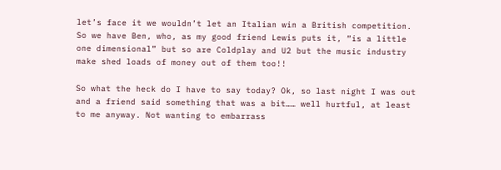let’s face it we wouldn’t let an Italian win a British competition. So we have Ben, who, as my good friend Lewis puts it, “is a little one dimensional” but so are Coldplay and U2 but the music industry make shed loads of money out of them too!!

So what the heck do I have to say today? Ok, so last night I was out and a friend said something that was a bit…… well hurtful, at least to me anyway. Not wanting to embarrass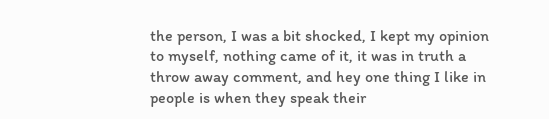the person, I was a bit shocked, I kept my opinion to myself, nothing came of it, it was in truth a throw away comment, and hey one thing I like in people is when they speak their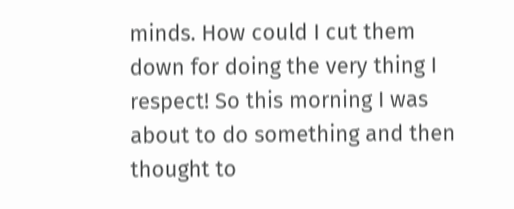minds. How could I cut them down for doing the very thing I respect! So this morning I was about to do something and then thought to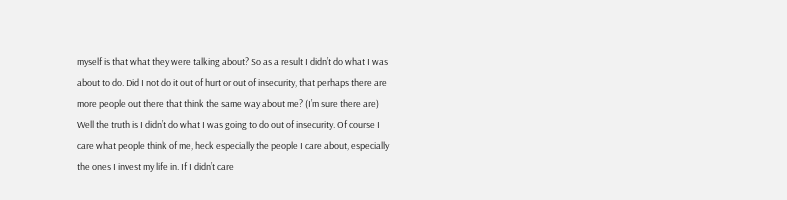myself is that what they were talking about? So as a result I didn’t do what I was about to do. Did I not do it out of hurt or out of insecurity, that perhaps there are more people out there that think the same way about me? (I’m sure there are) Well the truth is I didn’t do what I was going to do out of insecurity. Of course I care what people think of me, heck especially the people I care about, especially the ones I invest my life in. If I didn’t care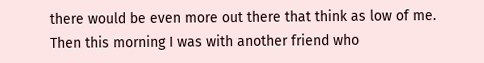there would be even more out there that think as low of me. Then this morning I was with another friend who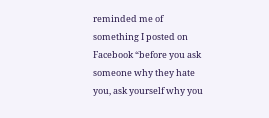reminded me of something I posted on Facebook “before you ask someone why they hate you, ask yourself why you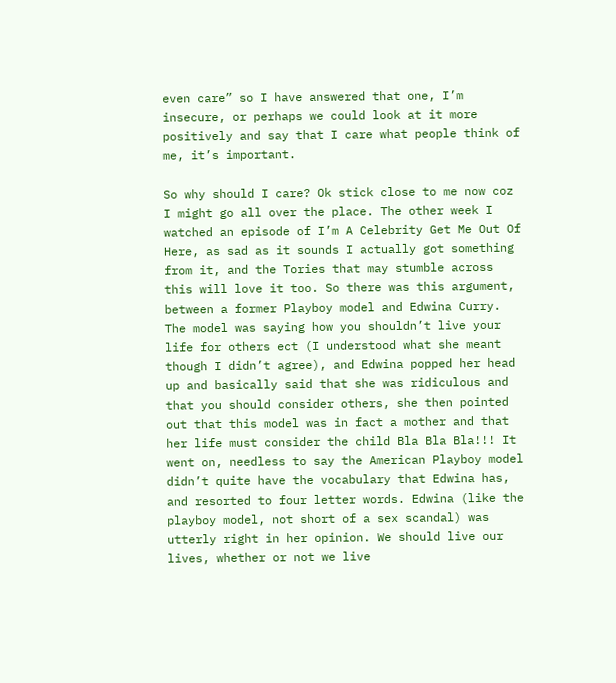even care” so I have answered that one, I’m insecure, or perhaps we could look at it more positively and say that I care what people think of me, it’s important.

So why should I care? Ok stick close to me now coz I might go all over the place. The other week I watched an episode of I’m A Celebrity Get Me Out Of Here, as sad as it sounds I actually got something from it, and the Tories that may stumble across this will love it too. So there was this argument, between a former Playboy model and Edwina Curry. The model was saying how you shouldn’t live your life for others ect (I understood what she meant though I didn’t agree), and Edwina popped her head up and basically said that she was ridiculous and that you should consider others, she then pointed out that this model was in fact a mother and that her life must consider the child Bla Bla Bla!!! It went on, needless to say the American Playboy model didn’t quite have the vocabulary that Edwina has, and resorted to four letter words. Edwina (like the playboy model, not short of a sex scandal) was utterly right in her opinion. We should live our lives, whether or not we live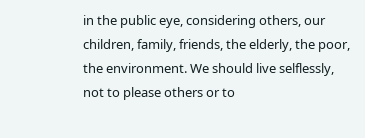in the public eye, considering others, our children, family, friends, the elderly, the poor, the environment. We should live selflessly, not to please others or to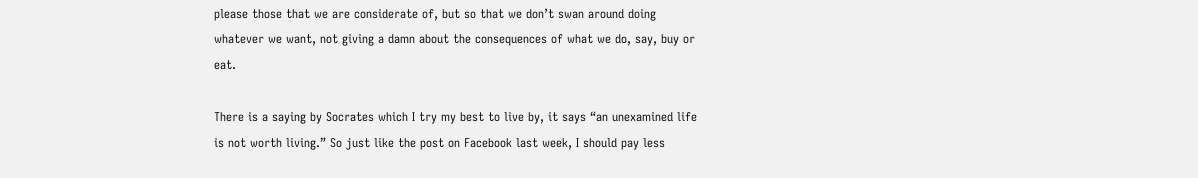please those that we are considerate of, but so that we don’t swan around doing whatever we want, not giving a damn about the consequences of what we do, say, buy or eat.

There is a saying by Socrates which I try my best to live by, it says “an unexamined life is not worth living.” So just like the post on Facebook last week, I should pay less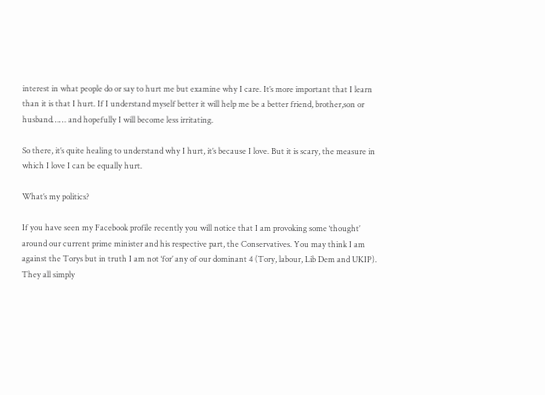interest in what people do or say to hurt me but examine why I care. It’s more important that I learn than it is that I hurt. If I understand myself better it will help me be a better friend, brother,son or husband…… and hopefully I will become less irritating.

So there, it’s quite healing to understand why I hurt, it’s because I love. But it is scary, the measure in which I love I can be equally hurt.

What’s my politics?

If you have seen my Facebook profile recently you will notice that I am provoking some ‘thought’ around our current prime minister and his respective part, the Conservatives. You may think I am against the Torys but in truth I am not ‘for’ any of our dominant 4 (Tory, labour, Lib Dem and UKIP). They all simply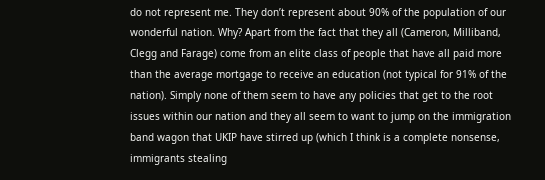do not represent me. They don’t represent about 90% of the population of our wonderful nation. Why? Apart from the fact that they all (Cameron, Milliband, Clegg and Farage) come from an elite class of people that have all paid more than the average mortgage to receive an education (not typical for 91% of the nation). Simply none of them seem to have any policies that get to the root issues within our nation and they all seem to want to jump on the immigration band wagon that UKIP have stirred up (which I think is a complete nonsense, immigrants stealing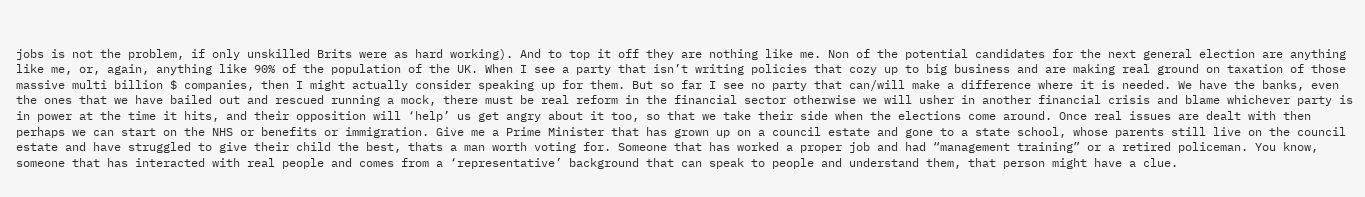jobs is not the problem, if only unskilled Brits were as hard working). And to top it off they are nothing like me. Non of the potential candidates for the next general election are anything like me, or, again, anything like 90% of the population of the UK. When I see a party that isn’t writing policies that cozy up to big business and are making real ground on taxation of those massive multi billion $ companies, then I might actually consider speaking up for them. But so far I see no party that can/will make a difference where it is needed. We have the banks, even the ones that we have bailed out and rescued running a mock, there must be real reform in the financial sector otherwise we will usher in another financial crisis and blame whichever party is in power at the time it hits, and their opposition will ‘help’ us get angry about it too, so that we take their side when the elections come around. Once real issues are dealt with then perhaps we can start on the NHS or benefits or immigration. Give me a Prime Minister that has grown up on a council estate and gone to a state school, whose parents still live on the council estate and have struggled to give their child the best, thats a man worth voting for. Someone that has worked a proper job and had “management training” or a retired policeman. You know, someone that has interacted with real people and comes from a ‘representative’ background that can speak to people and understand them, that person might have a clue.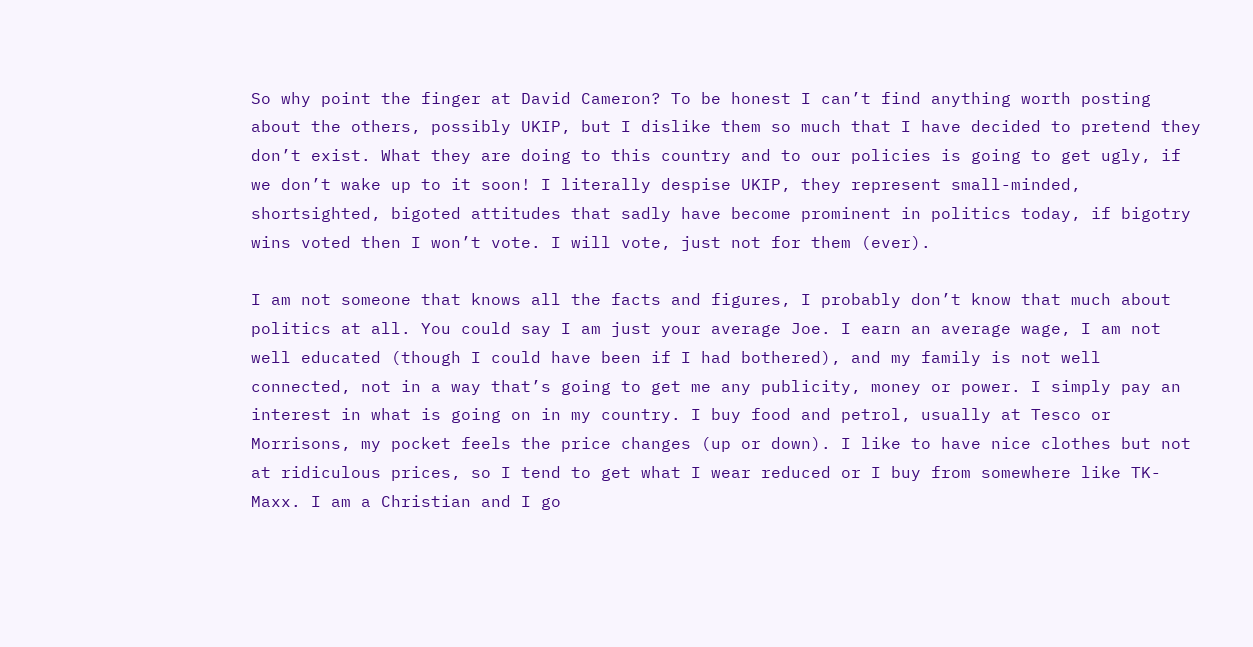So why point the finger at David Cameron? To be honest I can’t find anything worth posting about the others, possibly UKIP, but I dislike them so much that I have decided to pretend they don’t exist. What they are doing to this country and to our policies is going to get ugly, if we don’t wake up to it soon! I literally despise UKIP, they represent small-minded, shortsighted, bigoted attitudes that sadly have become prominent in politics today, if bigotry wins voted then I won’t vote. I will vote, just not for them (ever).

I am not someone that knows all the facts and figures, I probably don’t know that much about politics at all. You could say I am just your average Joe. I earn an average wage, I am not well educated (though I could have been if I had bothered), and my family is not well connected, not in a way that’s going to get me any publicity, money or power. I simply pay an interest in what is going on in my country. I buy food and petrol, usually at Tesco or Morrisons, my pocket feels the price changes (up or down). I like to have nice clothes but not at ridiculous prices, so I tend to get what I wear reduced or I buy from somewhere like TK-Maxx. I am a Christian and I go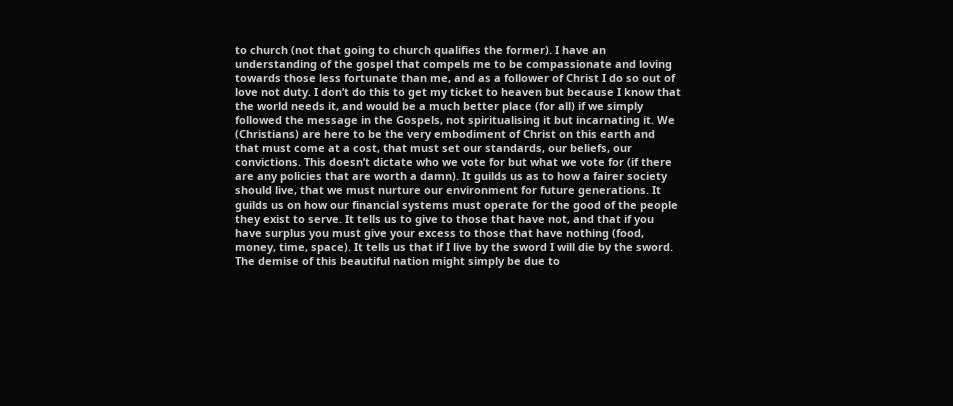to church (not that going to church qualifies the former). I have an understanding of the gospel that compels me to be compassionate and loving towards those less fortunate than me, and as a follower of Christ I do so out of love not duty. I don’t do this to get my ticket to heaven but because I know that the world needs it, and would be a much better place (for all) if we simply followed the message in the Gospels, not spiritualising it but incarnating it. We (Christians) are here to be the very embodiment of Christ on this earth and that must come at a cost, that must set our standards, our beliefs, our convictions. This doesn’t dictate who we vote for but what we vote for (if there are any policies that are worth a damn). It guilds us as to how a fairer society should live, that we must nurture our environment for future generations. It guilds us on how our financial systems must operate for the good of the people they exist to serve. It tells us to give to those that have not, and that if you have surplus you must give your excess to those that have nothing (food, money, time, space). It tells us that if I live by the sword I will die by the sword. The demise of this beautiful nation might simply be due to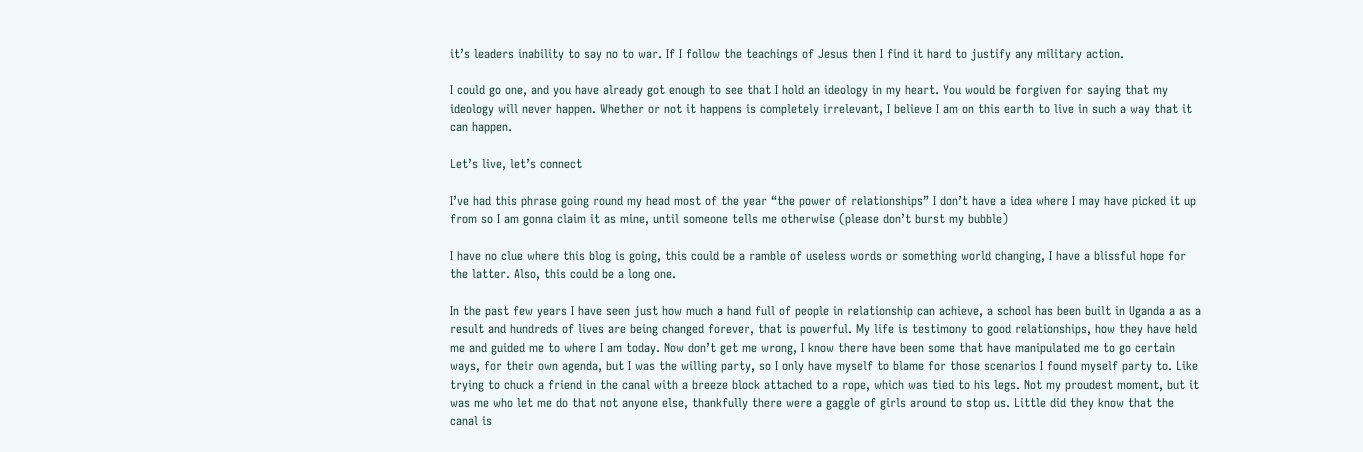it’s leaders inability to say no to war. If I follow the teachings of Jesus then I find it hard to justify any military action.

I could go one, and you have already got enough to see that I hold an ideology in my heart. You would be forgiven for saying that my ideology will never happen. Whether or not it happens is completely irrelevant, I believe I am on this earth to live in such a way that it can happen.

Let’s live, let’s connect

I’ve had this phrase going round my head most of the year “the power of relationships” I don’t have a idea where I may have picked it up from so I am gonna claim it as mine, until someone tells me otherwise (please don’t burst my bubble)

I have no clue where this blog is going, this could be a ramble of useless words or something world changing, I have a blissful hope for the latter. Also, this could be a long one.

In the past few years I have seen just how much a hand full of people in relationship can achieve, a school has been built in Uganda a as a result and hundreds of lives are being changed forever, that is powerful. My life is testimony to good relationships, how they have held me and guided me to where I am today. Now don’t get me wrong, I know there have been some that have manipulated me to go certain ways, for their own agenda, but I was the willing party, so I only have myself to blame for those scenarios I found myself party to. Like trying to chuck a friend in the canal with a breeze block attached to a rope, which was tied to his legs. Not my proudest moment, but it was me who let me do that not anyone else, thankfully there were a gaggle of girls around to stop us. Little did they know that the canal is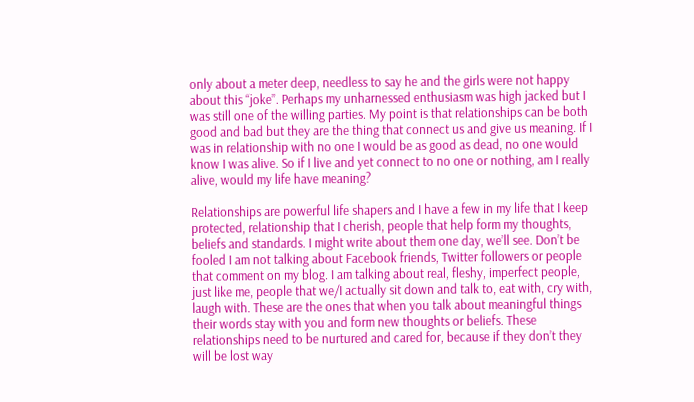only about a meter deep, needless to say he and the girls were not happy about this “joke”. Perhaps my unharnessed enthusiasm was high jacked but I was still one of the willing parties. My point is that relationships can be both good and bad but they are the thing that connect us and give us meaning. If I was in relationship with no one I would be as good as dead, no one would know I was alive. So if I live and yet connect to no one or nothing, am I really alive, would my life have meaning?

Relationships are powerful life shapers and I have a few in my life that I keep protected, relationship that I cherish, people that help form my thoughts, beliefs and standards. I might write about them one day, we’ll see. Don’t be fooled I am not talking about Facebook friends, Twitter followers or people that comment on my blog. I am talking about real, fleshy, imperfect people, just like me, people that we/I actually sit down and talk to, eat with, cry with, laugh with. These are the ones that when you talk about meaningful things their words stay with you and form new thoughts or beliefs. These relationships need to be nurtured and cared for, because if they don’t they will be lost way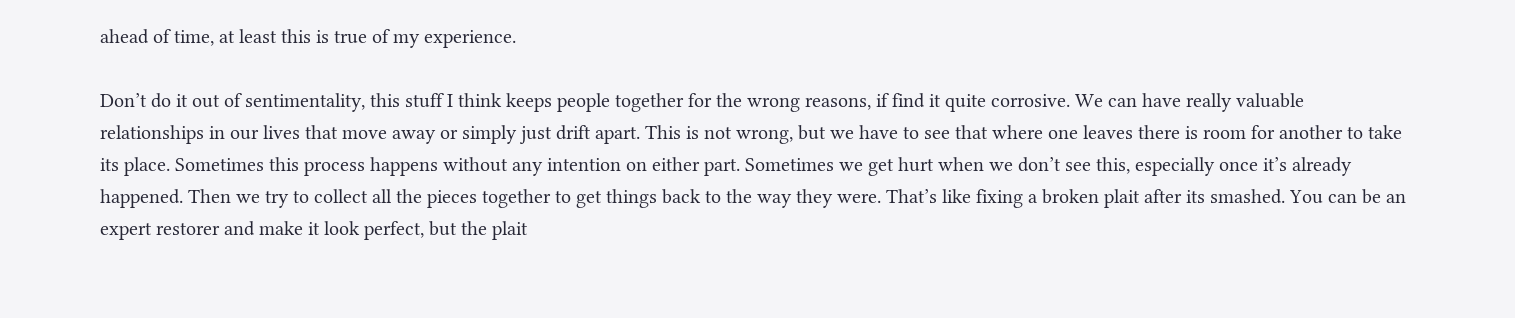ahead of time, at least this is true of my experience.

Don’t do it out of sentimentality, this stuff I think keeps people together for the wrong reasons, if find it quite corrosive. We can have really valuable relationships in our lives that move away or simply just drift apart. This is not wrong, but we have to see that where one leaves there is room for another to take its place. Sometimes this process happens without any intention on either part. Sometimes we get hurt when we don’t see this, especially once it’s already happened. Then we try to collect all the pieces together to get things back to the way they were. That’s like fixing a broken plait after its smashed. You can be an expert restorer and make it look perfect, but the plait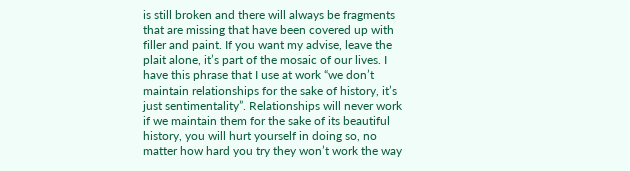is still broken and there will always be fragments that are missing that have been covered up with filler and paint. If you want my advise, leave the plait alone, it’s part of the mosaic of our lives. I have this phrase that I use at work “we don’t maintain relationships for the sake of history, it’s just sentimentality”. Relationships will never work if we maintain them for the sake of its beautiful history, you will hurt yourself in doing so, no matter how hard you try they won’t work the way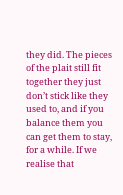they did. The pieces of the plait still fit together they just don’t stick like they used to, and if you balance them you can get them to stay, for a while. If we realise that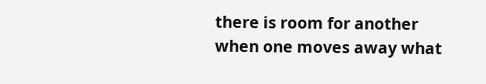there is room for another when one moves away what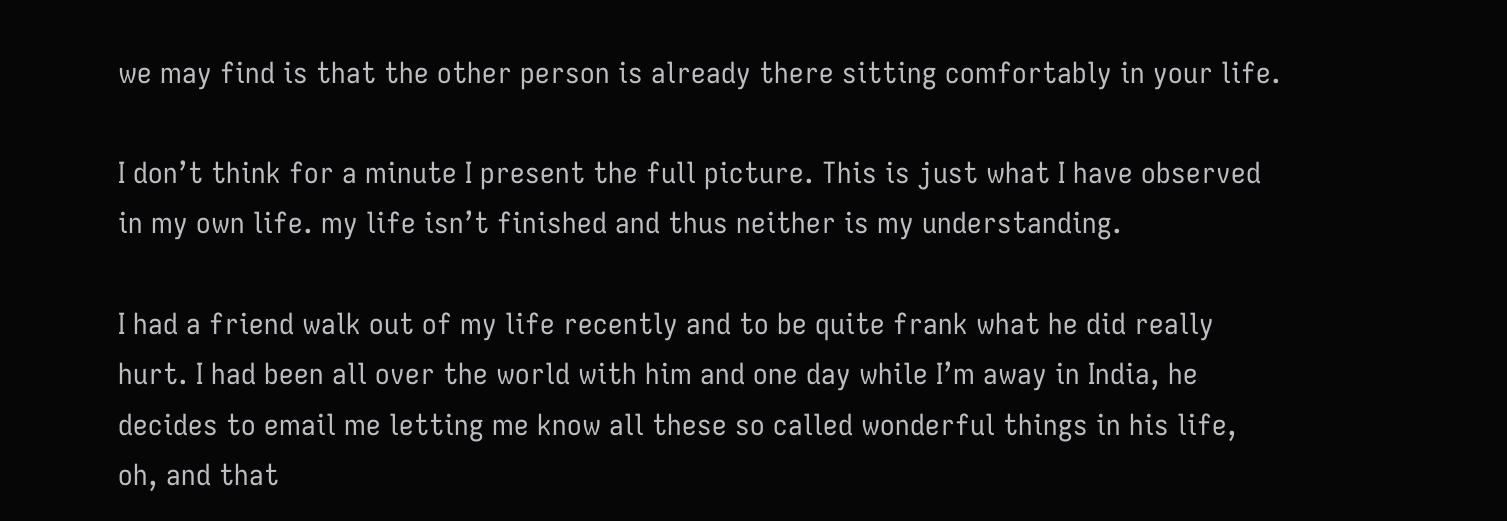we may find is that the other person is already there sitting comfortably in your life.

I don’t think for a minute I present the full picture. This is just what I have observed in my own life. my life isn’t finished and thus neither is my understanding.

I had a friend walk out of my life recently and to be quite frank what he did really hurt. I had been all over the world with him and one day while I’m away in India, he decides to email me letting me know all these so called wonderful things in his life, oh, and that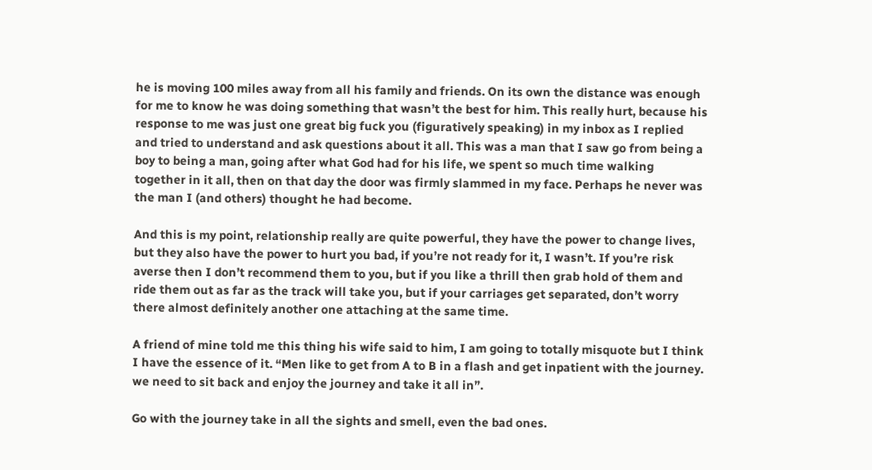he is moving 100 miles away from all his family and friends. On its own the distance was enough for me to know he was doing something that wasn’t the best for him. This really hurt, because his response to me was just one great big fuck you (figuratively speaking) in my inbox as I replied and tried to understand and ask questions about it all. This was a man that I saw go from being a boy to being a man, going after what God had for his life, we spent so much time walking together in it all, then on that day the door was firmly slammed in my face. Perhaps he never was the man I (and others) thought he had become.

And this is my point, relationship really are quite powerful, they have the power to change lives, but they also have the power to hurt you bad, if you’re not ready for it, I wasn’t. If you’re risk averse then I don’t recommend them to you, but if you like a thrill then grab hold of them and ride them out as far as the track will take you, but if your carriages get separated, don’t worry there almost definitely another one attaching at the same time.

A friend of mine told me this thing his wife said to him, I am going to totally misquote but I think I have the essence of it. “Men like to get from A to B in a flash and get inpatient with the journey. we need to sit back and enjoy the journey and take it all in”.

Go with the journey take in all the sights and smell, even the bad ones.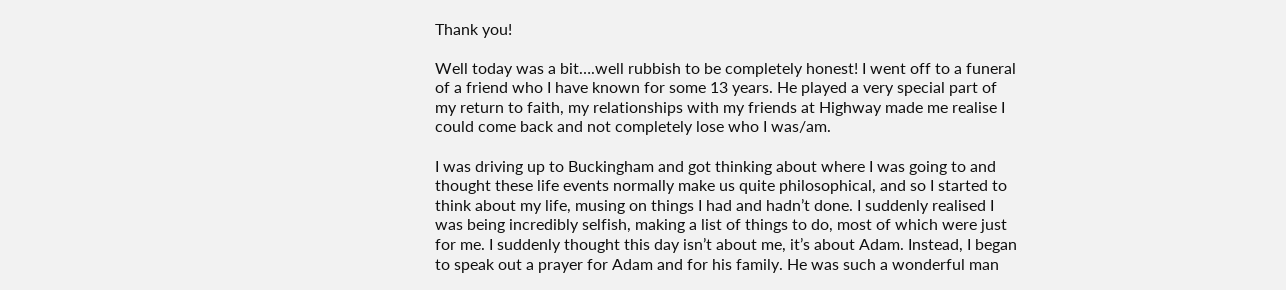Thank you!

Well today was a bit….well rubbish to be completely honest! I went off to a funeral of a friend who I have known for some 13 years. He played a very special part of my return to faith, my relationships with my friends at Highway made me realise I could come back and not completely lose who I was/am.

I was driving up to Buckingham and got thinking about where I was going to and thought these life events normally make us quite philosophical, and so I started to think about my life, musing on things I had and hadn’t done. I suddenly realised I was being incredibly selfish, making a list of things to do, most of which were just for me. I suddenly thought this day isn’t about me, it’s about Adam. Instead, I began to speak out a prayer for Adam and for his family. He was such a wonderful man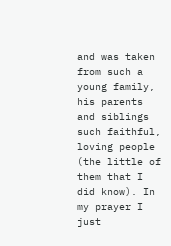and was taken from such a young family, his parents and siblings such faithful, loving people (the little of them that I did know). In my prayer I just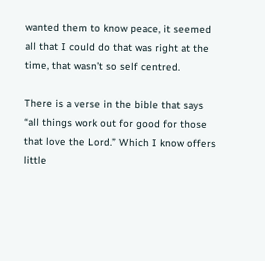wanted them to know peace, it seemed all that I could do that was right at the time, that wasn’t so self centred.

There is a verse in the bible that says “all things work out for good for those that love the Lord.” Which I know offers little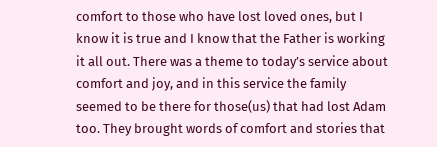comfort to those who have lost loved ones, but I know it is true and I know that the Father is working it all out. There was a theme to today’s service about comfort and joy, and in this service the family seemed to be there for those(us) that had lost Adam too. They brought words of comfort and stories that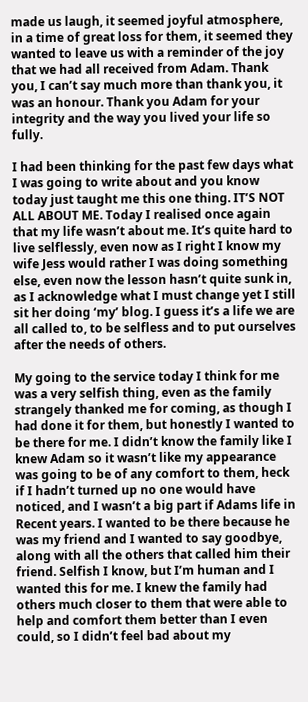made us laugh, it seemed joyful atmosphere, in a time of great loss for them, it seemed they wanted to leave us with a reminder of the joy that we had all received from Adam. Thank you, I can’t say much more than thank you, it was an honour. Thank you Adam for your integrity and the way you lived your life so fully.

I had been thinking for the past few days what I was going to write about and you know today just taught me this one thing. IT’S NOT ALL ABOUT ME. Today I realised once again that my life wasn’t about me. It’s quite hard to live selflessly, even now as I right I know my wife Jess would rather I was doing something else, even now the lesson hasn’t quite sunk in, as I acknowledge what I must change yet I still sit her doing ‘my’ blog. I guess it’s a life we are all called to, to be selfless and to put ourselves after the needs of others.

My going to the service today I think for me was a very selfish thing, even as the family strangely thanked me for coming, as though I had done it for them, but honestly I wanted to be there for me. I didn’t know the family like I knew Adam so it wasn’t like my appearance was going to be of any comfort to them, heck if I hadn’t turned up no one would have noticed, and I wasn’t a big part if Adams life in Recent years. I wanted to be there because he was my friend and I wanted to say goodbye, along with all the others that called him their friend. Selfish I know, but I’m human and I wanted this for me. I knew the family had others much closer to them that were able to help and comfort them better than I even could, so I didn’t feel bad about my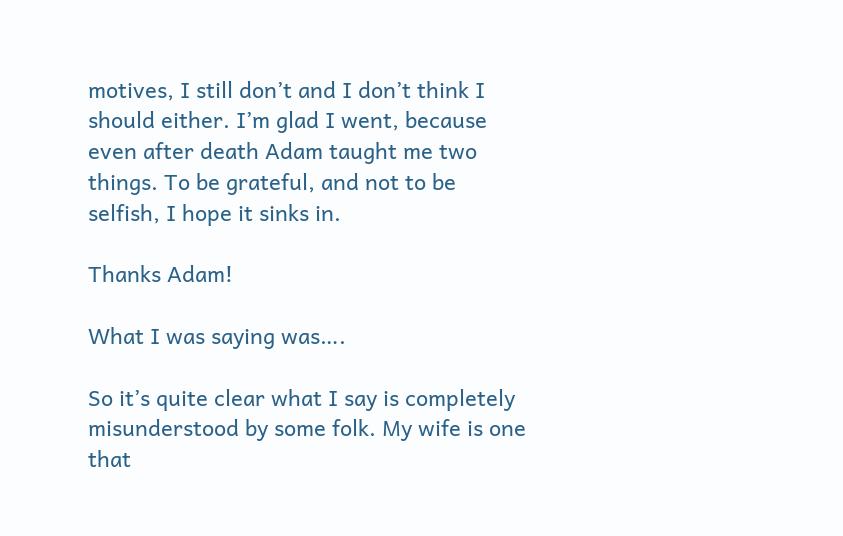motives, I still don’t and I don’t think I should either. I’m glad I went, because even after death Adam taught me two things. To be grateful, and not to be selfish, I hope it sinks in.

Thanks Adam!

What I was saying was….

So it’s quite clear what I say is completely misunderstood by some folk. My wife is one that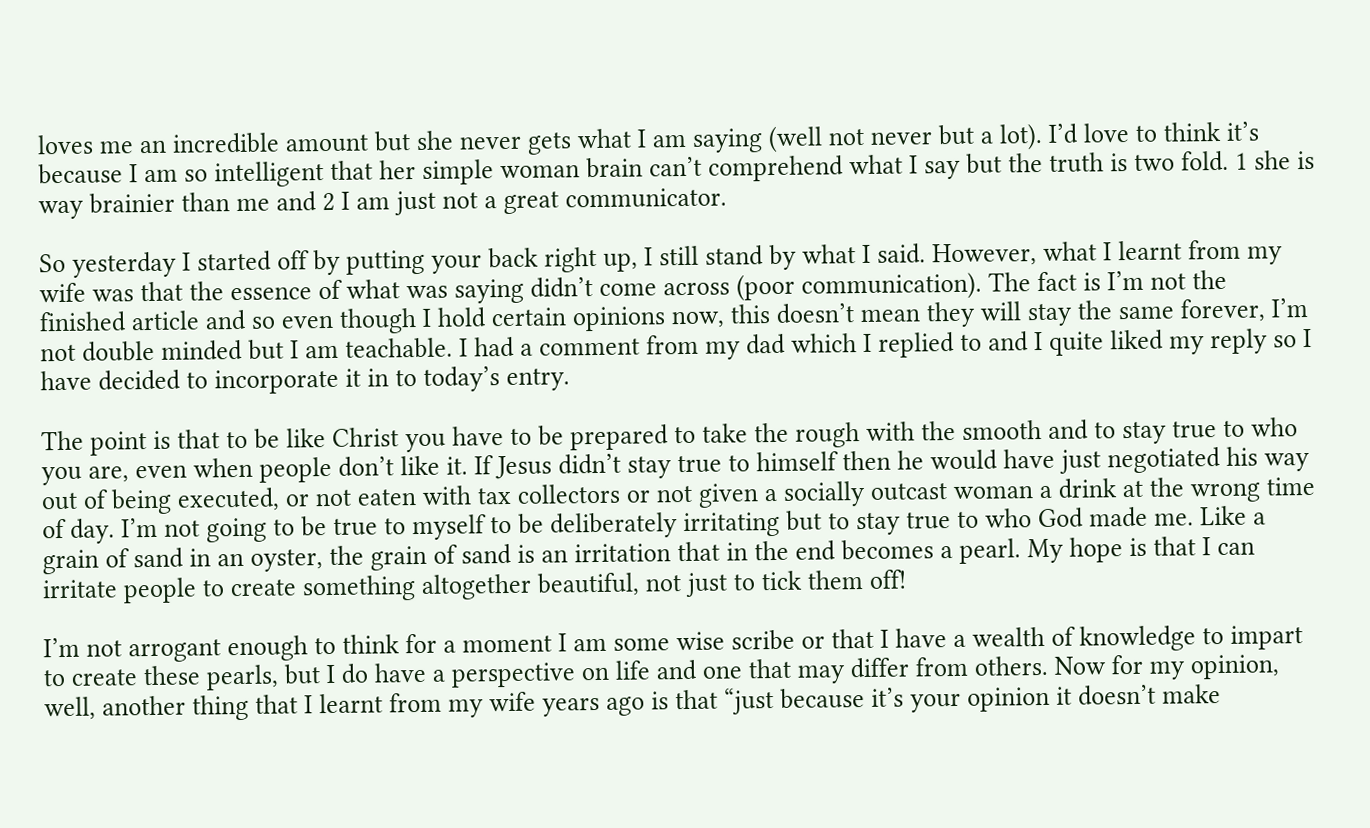loves me an incredible amount but she never gets what I am saying (well not never but a lot). I’d love to think it’s because I am so intelligent that her simple woman brain can’t comprehend what I say but the truth is two fold. 1 she is way brainier than me and 2 I am just not a great communicator.

So yesterday I started off by putting your back right up, I still stand by what I said. However, what I learnt from my wife was that the essence of what was saying didn’t come across (poor communication). The fact is I’m not the finished article and so even though I hold certain opinions now, this doesn’t mean they will stay the same forever, I’m not double minded but I am teachable. I had a comment from my dad which I replied to and I quite liked my reply so I have decided to incorporate it in to today’s entry.

The point is that to be like Christ you have to be prepared to take the rough with the smooth and to stay true to who you are, even when people don’t like it. If Jesus didn’t stay true to himself then he would have just negotiated his way out of being executed, or not eaten with tax collectors or not given a socially outcast woman a drink at the wrong time of day. I’m not going to be true to myself to be deliberately irritating but to stay true to who God made me. Like a grain of sand in an oyster, the grain of sand is an irritation that in the end becomes a pearl. My hope is that I can irritate people to create something altogether beautiful, not just to tick them off!

I’m not arrogant enough to think for a moment I am some wise scribe or that I have a wealth of knowledge to impart to create these pearls, but I do have a perspective on life and one that may differ from others. Now for my opinion, well, another thing that I learnt from my wife years ago is that “just because it’s your opinion it doesn’t make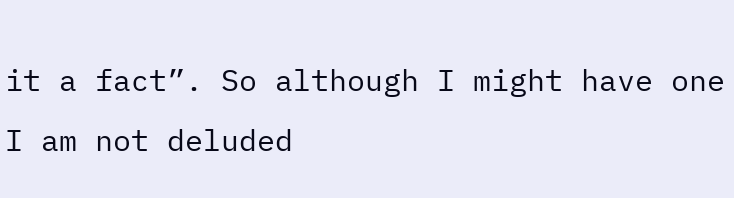it a fact”. So although I might have one I am not deluded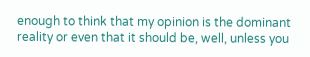enough to think that my opinion is the dominant reality or even that it should be, well, unless you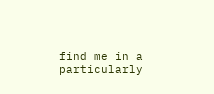find me in a particularly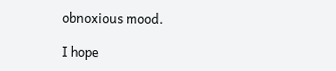obnoxious mood.

I hope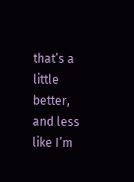that’s a little better, and less like I’m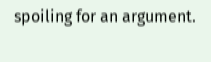spoiling for an argument.